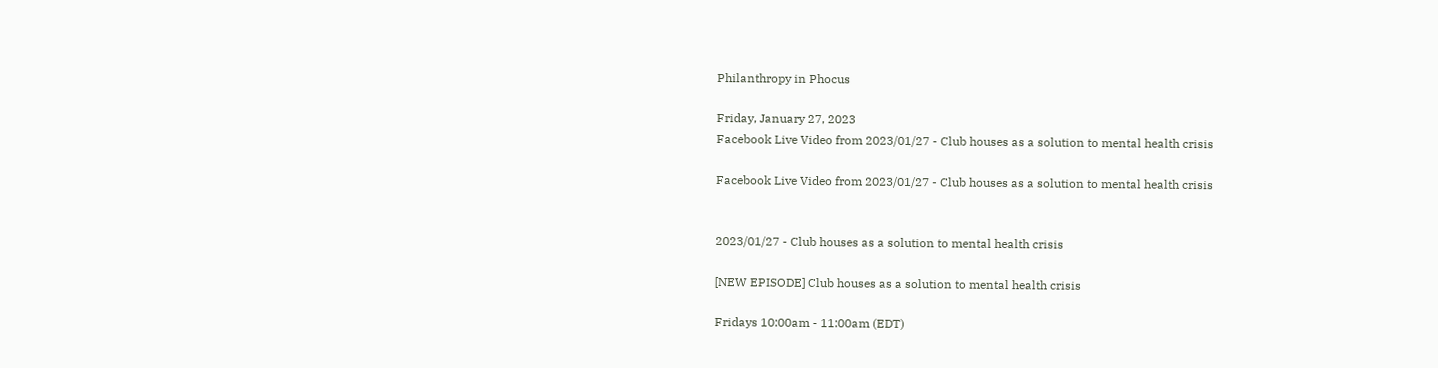Philanthropy in Phocus

Friday, January 27, 2023
Facebook Live Video from 2023/01/27 - Club houses as a solution to mental health crisis

Facebook Live Video from 2023/01/27 - Club houses as a solution to mental health crisis


2023/01/27 - Club houses as a solution to mental health crisis

[NEW EPISODE] Club houses as a solution to mental health crisis

Fridays 10:00am - 11:00am (EDT)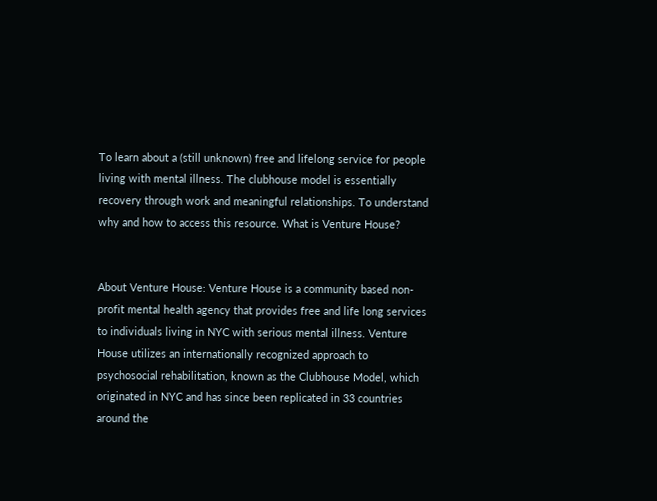To learn about a (still unknown) free and lifelong service for people living with mental illness. The clubhouse model is essentially recovery through work and meaningful relationships. To understand why and how to access this resource. What is Venture House?


About Venture House: Venture House is a community based non-profit mental health agency that provides free and life long services to individuals living in NYC with serious mental illness. Venture House utilizes an internationally recognized approach to psychosocial rehabilitation, known as the Clubhouse Model, which originated in NYC and has since been replicated in 33 countries around the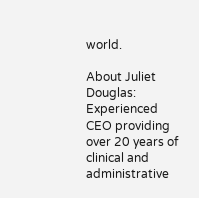world.

About Juliet Douglas: Experienced CEO providing over 20 years of clinical and administrative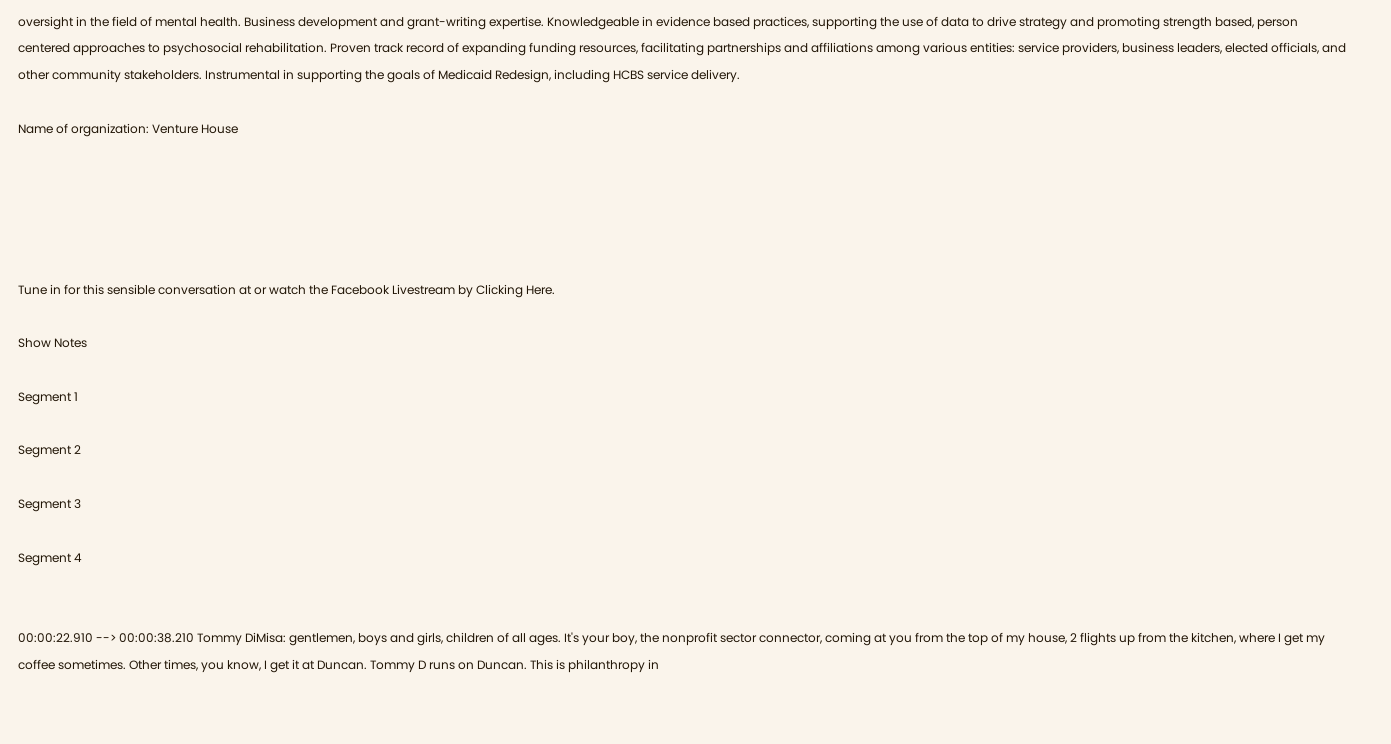oversight in the field of mental health. Business development and grant-writing expertise. Knowledgeable in evidence based practices, supporting the use of data to drive strategy and promoting strength based, person centered approaches to psychosocial rehabilitation. Proven track record of expanding funding resources, facilitating partnerships and affiliations among various entities: service providers, business leaders, elected officials, and other community stakeholders. Instrumental in supporting the goals of Medicaid Redesign, including HCBS service delivery.

Name of organization: Venture House





Tune in for this sensible conversation at or watch the Facebook Livestream by Clicking Here.

Show Notes

Segment 1

Segment 2

Segment 3

Segment 4


00:00:22.910 --> 00:00:38.210 Tommy DiMisa: gentlemen, boys and girls, children of all ages. It's your boy, the nonprofit sector connector, coming at you from the top of my house, 2 flights up from the kitchen, where I get my coffee sometimes. Other times, you know, I get it at Duncan. Tommy D runs on Duncan. This is philanthropy in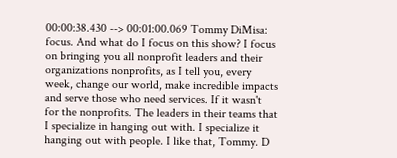00:00:38.430 --> 00:01:00.069 Tommy DiMisa: focus. And what do I focus on this show? I focus on bringing you all nonprofit leaders and their organizations nonprofits, as I tell you, every week, change our world, make incredible impacts and serve those who need services. If it wasn't for the nonprofits. The leaders in their teams that I specialize in hanging out with. I specialize it hanging out with people. I like that, Tommy. D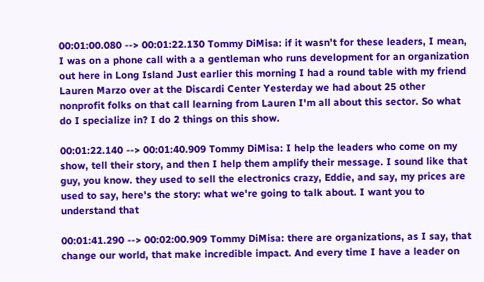00:01:00.080 --> 00:01:22.130 Tommy DiMisa: if it wasn't for these leaders, I mean, I was on a phone call with a a gentleman who runs development for an organization out here in Long Island Just earlier this morning I had a round table with my friend Lauren Marzo over at the Discardi Center Yesterday we had about 25 other nonprofit folks on that call learning from Lauren I'm all about this sector. So what do I specialize in? I do 2 things on this show.

00:01:22.140 --> 00:01:40.909 Tommy DiMisa: I help the leaders who come on my show, tell their story, and then I help them amplify their message. I sound like that guy, you know. they used to sell the electronics crazy, Eddie, and say, my prices are used to say, here's the story: what we're going to talk about. I want you to understand that

00:01:41.290 --> 00:02:00.909 Tommy DiMisa: there are organizations, as I say, that change our world, that make incredible impact. And every time I have a leader on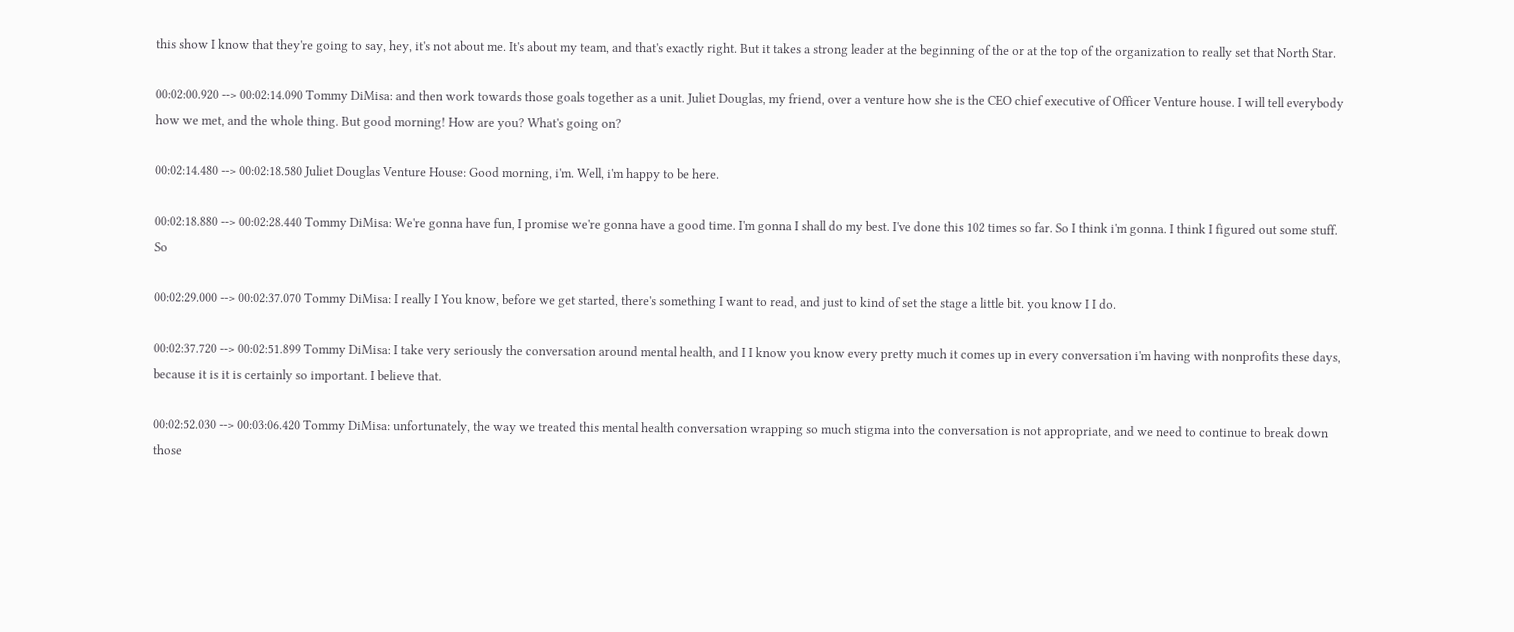this show I know that they're going to say, hey, it's not about me. It's about my team, and that's exactly right. But it takes a strong leader at the beginning of the or at the top of the organization to really set that North Star.

00:02:00.920 --> 00:02:14.090 Tommy DiMisa: and then work towards those goals together as a unit. Juliet Douglas, my friend, over a venture how she is the CEO chief executive of Officer Venture house. I will tell everybody how we met, and the whole thing. But good morning! How are you? What's going on?

00:02:14.480 --> 00:02:18.580 Juliet Douglas Venture House: Good morning, i'm. Well, i'm happy to be here.

00:02:18.880 --> 00:02:28.440 Tommy DiMisa: We're gonna have fun, I promise we're gonna have a good time. I'm gonna I shall do my best. I've done this 102 times so far. So I think i'm gonna. I think I figured out some stuff. So

00:02:29.000 --> 00:02:37.070 Tommy DiMisa: I really I You know, before we get started, there's something I want to read, and just to kind of set the stage a little bit. you know I I do.

00:02:37.720 --> 00:02:51.899 Tommy DiMisa: I take very seriously the conversation around mental health, and I I know you know every pretty much it comes up in every conversation i'm having with nonprofits these days, because it is it is certainly so important. I believe that.

00:02:52.030 --> 00:03:06.420 Tommy DiMisa: unfortunately, the way we treated this mental health conversation wrapping so much stigma into the conversation is not appropriate, and we need to continue to break down those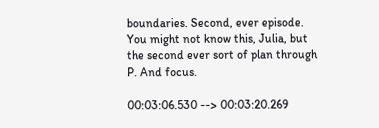boundaries. Second, ever episode. You might not know this, Julia, but the second ever sort of plan through P. And focus.

00:03:06.530 --> 00:03:20.269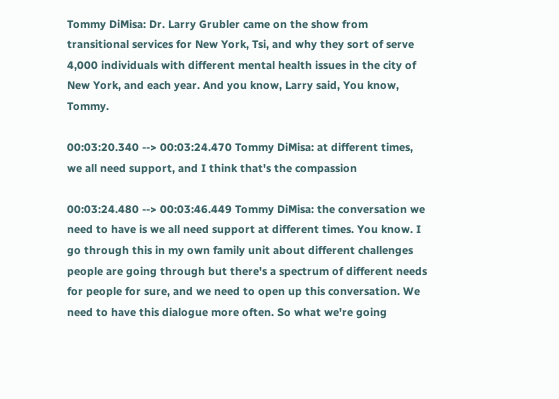Tommy DiMisa: Dr. Larry Grubler came on the show from transitional services for New York, Tsi, and why they sort of serve 4,000 individuals with different mental health issues in the city of New York, and each year. And you know, Larry said, You know, Tommy.

00:03:20.340 --> 00:03:24.470 Tommy DiMisa: at different times, we all need support, and I think that's the compassion

00:03:24.480 --> 00:03:46.449 Tommy DiMisa: the conversation we need to have is we all need support at different times. You know. I go through this in my own family unit about different challenges people are going through but there's a spectrum of different needs for people for sure, and we need to open up this conversation. We need to have this dialogue more often. So what we're going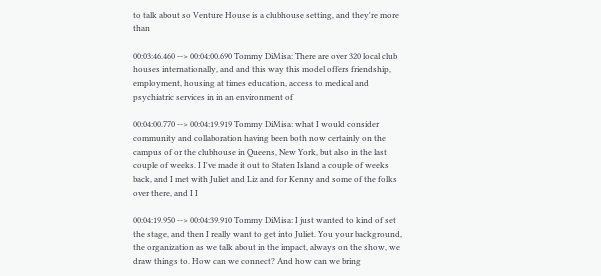to talk about so Venture House is a clubhouse setting, and they're more than

00:03:46.460 --> 00:04:00.690 Tommy DiMisa: There are over 320 local club houses internationally, and and this way this model offers friendship, employment, housing at times education, access to medical and psychiatric services in in an environment of

00:04:00.770 --> 00:04:19.919 Tommy DiMisa: what I would consider community and collaboration having been both now certainly on the campus of or the clubhouse in Queens, New York, but also in the last couple of weeks. I I've made it out to Staten Island a couple of weeks back, and I met with Juliet and Liz and for Kenny and some of the folks over there, and I I

00:04:19.950 --> 00:04:39.910 Tommy DiMisa: I just wanted to kind of set the stage, and then I really want to get into Juliet. You your background, the organization as we talk about in the impact, always on the show, we draw things to. How can we connect? And how can we bring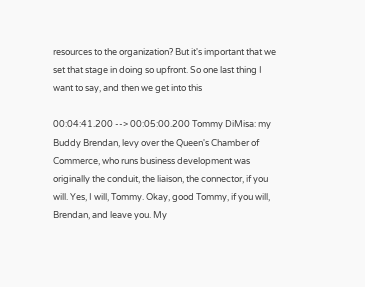resources to the organization? But it's important that we set that stage in doing so upfront. So one last thing I want to say, and then we get into this

00:04:41.200 --> 00:05:00.200 Tommy DiMisa: my Buddy Brendan, levy over the Queen's Chamber of Commerce, who runs business development was originally the conduit, the liaison, the connector, if you will. Yes, I will, Tommy. Okay, good Tommy, if you will, Brendan, and leave you. My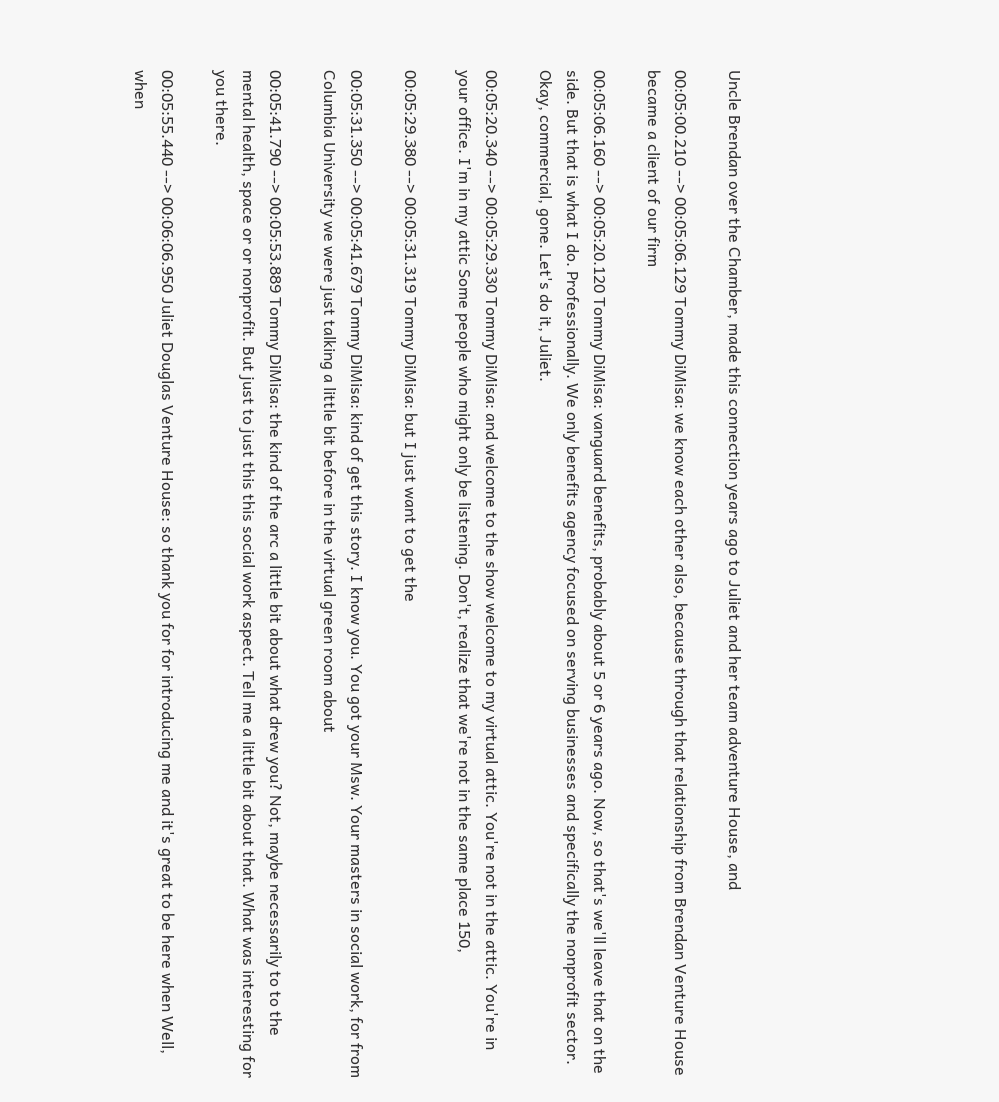Uncle Brendan over the Chamber, made this connection years ago to Juliet and her team adventure House, and

00:05:00.210 --> 00:05:06.129 Tommy DiMisa: we know each other also, because through that relationship from Brendan Venture House became a client of our firm

00:05:06.160 --> 00:05:20.120 Tommy DiMisa: vanguard benefits, probably about 5 or 6 years ago. Now, so that's we'll leave that on the side. But that is what I do. Professionally. We only benefits agency focused on serving businesses and specifically the nonprofit sector. Okay, commercial, gone. Let's do it, Juliet.

00:05:20.340 --> 00:05:29.330 Tommy DiMisa: and welcome to the show welcome to my virtual attic. You're not in the attic. You're in your office. I'm in my attic Some people who might only be listening. Don't, realize that we're not in the same place 150,

00:05:29.380 --> 00:05:31.319 Tommy DiMisa: but I just want to get the

00:05:31.350 --> 00:05:41.679 Tommy DiMisa: kind of get this story. I know you. You got your Msw. Your masters in social work, for from Columbia University we were just talking a little bit before in the virtual green room about

00:05:41.790 --> 00:05:53.889 Tommy DiMisa: the kind of the arc a little bit about what drew you? Not, maybe necessarily to to the mental health, space or or nonprofit. But just to just this this social work aspect. Tell me a little bit about that. What was interesting for you there.

00:05:55.440 --> 00:06:06.950 Juliet Douglas Venture House: so thank you for for introducing me and it's great to be here when Well, when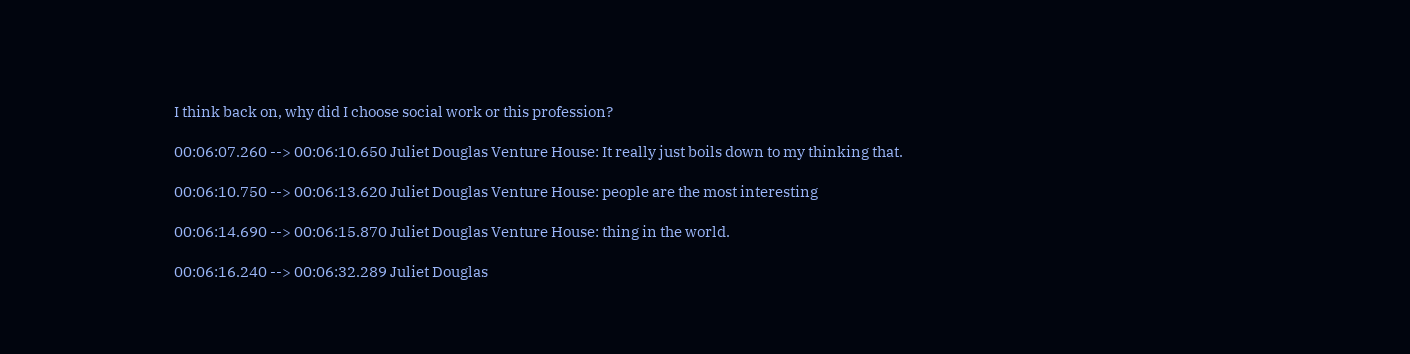I think back on, why did I choose social work or this profession?

00:06:07.260 --> 00:06:10.650 Juliet Douglas Venture House: It really just boils down to my thinking that.

00:06:10.750 --> 00:06:13.620 Juliet Douglas Venture House: people are the most interesting

00:06:14.690 --> 00:06:15.870 Juliet Douglas Venture House: thing in the world.

00:06:16.240 --> 00:06:32.289 Juliet Douglas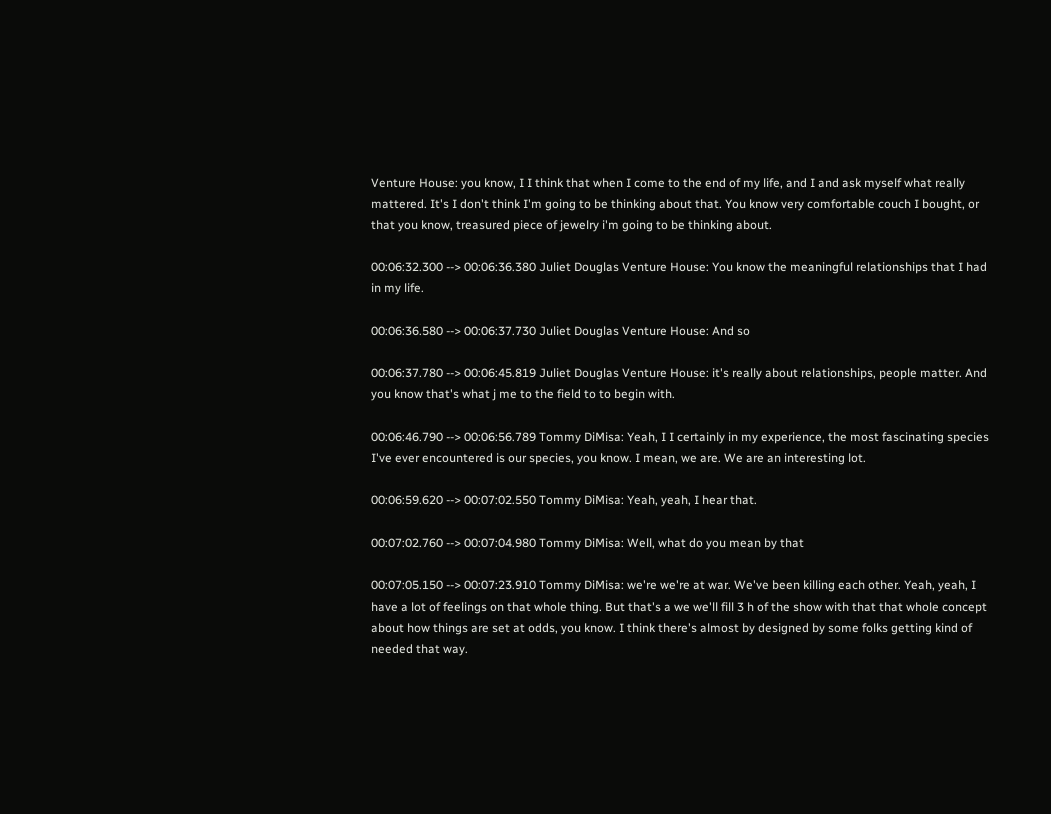Venture House: you know, I I think that when I come to the end of my life, and I and ask myself what really mattered. It's I don't think I'm going to be thinking about that. You know very comfortable couch I bought, or that you know, treasured piece of jewelry i'm going to be thinking about.

00:06:32.300 --> 00:06:36.380 Juliet Douglas Venture House: You know the meaningful relationships that I had in my life.

00:06:36.580 --> 00:06:37.730 Juliet Douglas Venture House: And so

00:06:37.780 --> 00:06:45.819 Juliet Douglas Venture House: it's really about relationships, people matter. And you know that's what j me to the field to to begin with.

00:06:46.790 --> 00:06:56.789 Tommy DiMisa: Yeah, I I certainly in my experience, the most fascinating species I've ever encountered is our species, you know. I mean, we are. We are an interesting lot.

00:06:59.620 --> 00:07:02.550 Tommy DiMisa: Yeah, yeah, I hear that.

00:07:02.760 --> 00:07:04.980 Tommy DiMisa: Well, what do you mean by that

00:07:05.150 --> 00:07:23.910 Tommy DiMisa: we're we're at war. We've been killing each other. Yeah, yeah, I have a lot of feelings on that whole thing. But that's a we we'll fill 3 h of the show with that that whole concept about how things are set at odds, you know. I think there's almost by designed by some folks getting kind of needed that way.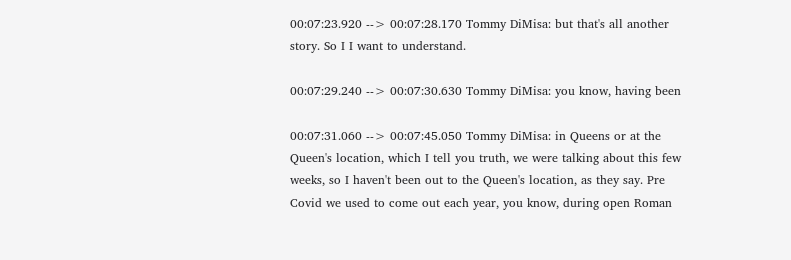00:07:23.920 --> 00:07:28.170 Tommy DiMisa: but that's all another story. So I I want to understand.

00:07:29.240 --> 00:07:30.630 Tommy DiMisa: you know, having been

00:07:31.060 --> 00:07:45.050 Tommy DiMisa: in Queens or at the Queen's location, which I tell you truth, we were talking about this few weeks, so I haven't been out to the Queen's location, as they say. Pre Covid we used to come out each year, you know, during open Roman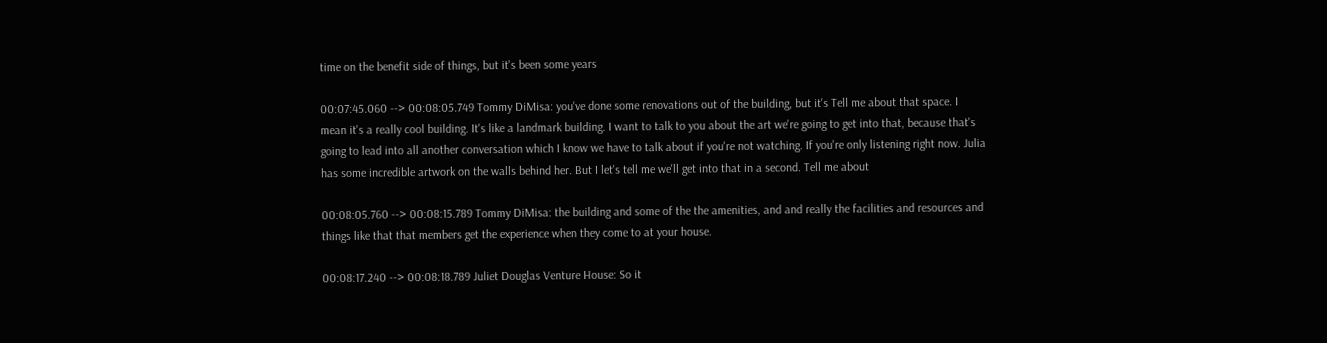time on the benefit side of things, but it's been some years

00:07:45.060 --> 00:08:05.749 Tommy DiMisa: you've done some renovations out of the building, but it's Tell me about that space. I mean it's a really cool building. It's like a landmark building. I want to talk to you about the art we're going to get into that, because that's going to lead into all another conversation which I know we have to talk about if you're not watching. If you're only listening right now. Julia has some incredible artwork on the walls behind her. But I let's tell me we'll get into that in a second. Tell me about

00:08:05.760 --> 00:08:15.789 Tommy DiMisa: the building and some of the the amenities, and and really the facilities and resources and things like that that members get the experience when they come to at your house.

00:08:17.240 --> 00:08:18.789 Juliet Douglas Venture House: So it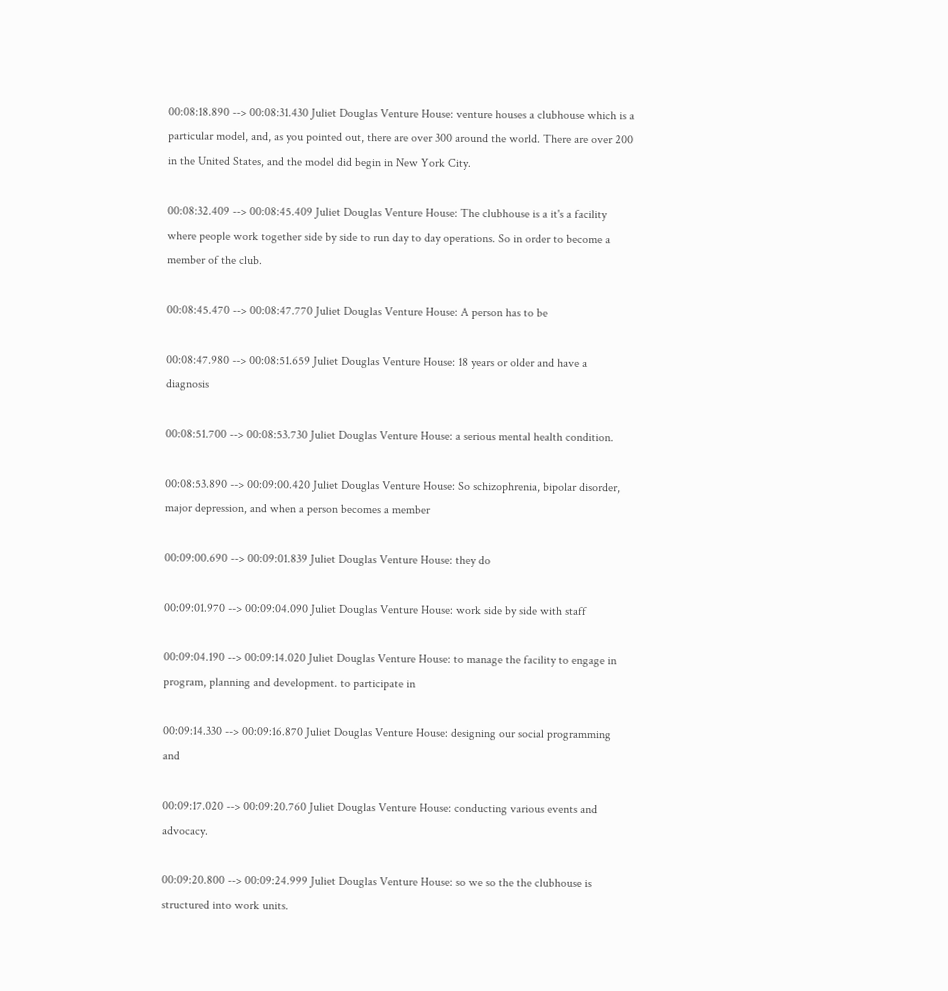00:08:18.890 --> 00:08:31.430 Juliet Douglas Venture House: venture houses a clubhouse which is a particular model, and, as you pointed out, there are over 300 around the world. There are over 200 in the United States, and the model did begin in New York City.

00:08:32.409 --> 00:08:45.409 Juliet Douglas Venture House: The clubhouse is a it's a facility where people work together side by side to run day to day operations. So in order to become a member of the club.

00:08:45.470 --> 00:08:47.770 Juliet Douglas Venture House: A person has to be

00:08:47.980 --> 00:08:51.659 Juliet Douglas Venture House: 18 years or older and have a diagnosis

00:08:51.700 --> 00:08:53.730 Juliet Douglas Venture House: a serious mental health condition.

00:08:53.890 --> 00:09:00.420 Juliet Douglas Venture House: So schizophrenia, bipolar disorder, major depression, and when a person becomes a member

00:09:00.690 --> 00:09:01.839 Juliet Douglas Venture House: they do

00:09:01.970 --> 00:09:04.090 Juliet Douglas Venture House: work side by side with staff

00:09:04.190 --> 00:09:14.020 Juliet Douglas Venture House: to manage the facility to engage in program, planning and development. to participate in

00:09:14.330 --> 00:09:16.870 Juliet Douglas Venture House: designing our social programming and

00:09:17.020 --> 00:09:20.760 Juliet Douglas Venture House: conducting various events and advocacy.

00:09:20.800 --> 00:09:24.999 Juliet Douglas Venture House: so we so the the clubhouse is structured into work units.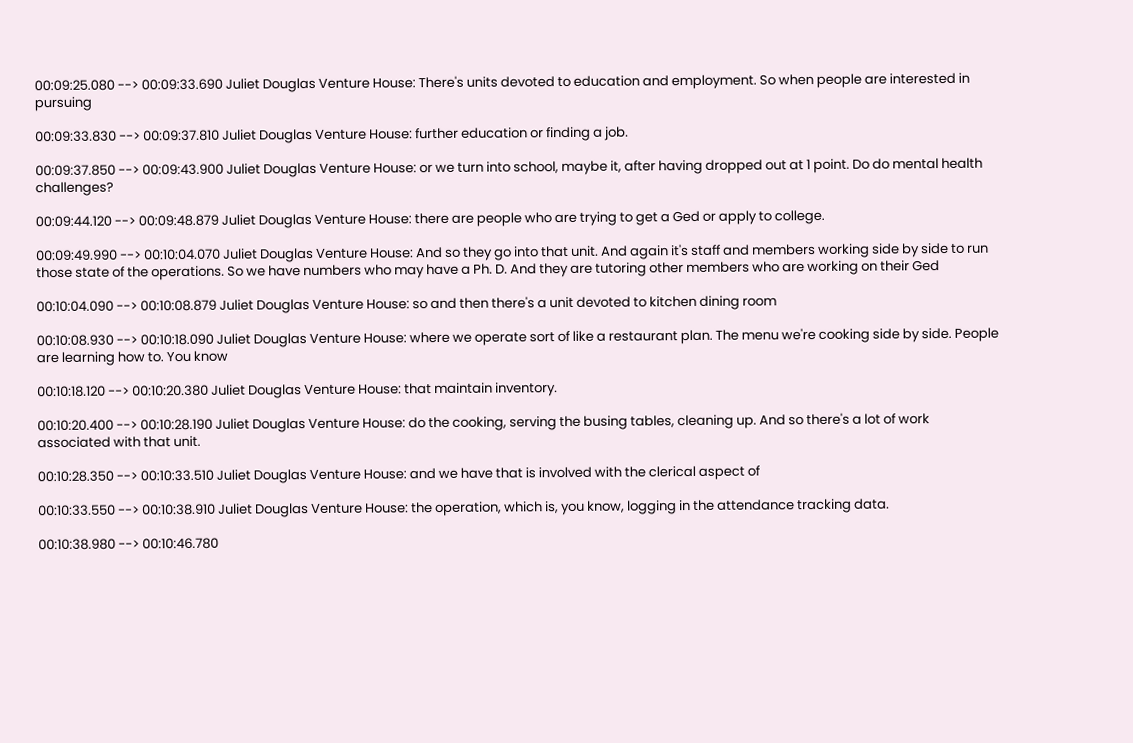00:09:25.080 --> 00:09:33.690 Juliet Douglas Venture House: There's units devoted to education and employment. So when people are interested in pursuing

00:09:33.830 --> 00:09:37.810 Juliet Douglas Venture House: further education or finding a job.

00:09:37.850 --> 00:09:43.900 Juliet Douglas Venture House: or we turn into school, maybe it, after having dropped out at 1 point. Do do mental health challenges?

00:09:44.120 --> 00:09:48.879 Juliet Douglas Venture House: there are people who are trying to get a Ged or apply to college.

00:09:49.990 --> 00:10:04.070 Juliet Douglas Venture House: And so they go into that unit. And again it's staff and members working side by side to run those state of the operations. So we have numbers who may have a Ph. D. And they are tutoring other members who are working on their Ged

00:10:04.090 --> 00:10:08.879 Juliet Douglas Venture House: so and then there's a unit devoted to kitchen dining room

00:10:08.930 --> 00:10:18.090 Juliet Douglas Venture House: where we operate sort of like a restaurant plan. The menu we're cooking side by side. People are learning how to. You know

00:10:18.120 --> 00:10:20.380 Juliet Douglas Venture House: that maintain inventory.

00:10:20.400 --> 00:10:28.190 Juliet Douglas Venture House: do the cooking, serving the busing tables, cleaning up. And so there's a lot of work associated with that unit.

00:10:28.350 --> 00:10:33.510 Juliet Douglas Venture House: and we have that is involved with the clerical aspect of

00:10:33.550 --> 00:10:38.910 Juliet Douglas Venture House: the operation, which is, you know, logging in the attendance tracking data.

00:10:38.980 --> 00:10:46.780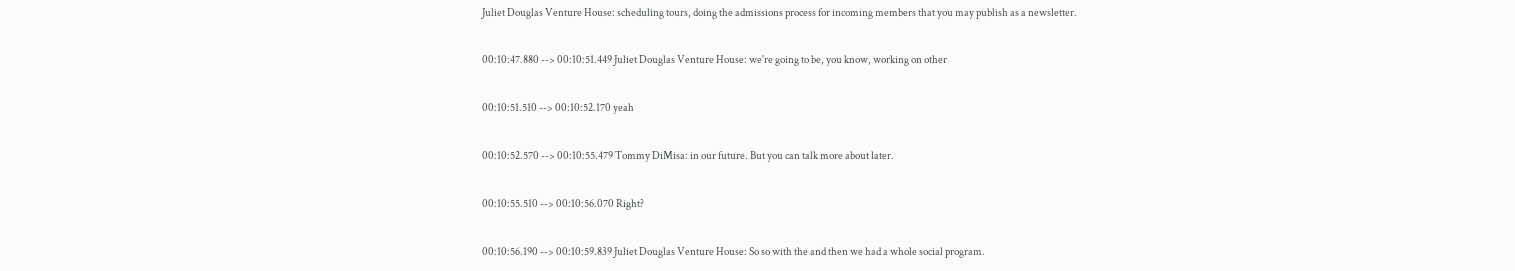Juliet Douglas Venture House: scheduling tours, doing the admissions process for incoming members that you may publish as a newsletter.

00:10:47.880 --> 00:10:51.449 Juliet Douglas Venture House: we're going to be, you know, working on other

00:10:51.510 --> 00:10:52.170 yeah

00:10:52.570 --> 00:10:55.479 Tommy DiMisa: in our future. But you can talk more about later.

00:10:55.510 --> 00:10:56.070 Right?

00:10:56.190 --> 00:10:59.839 Juliet Douglas Venture House: So so with the and then we had a whole social program.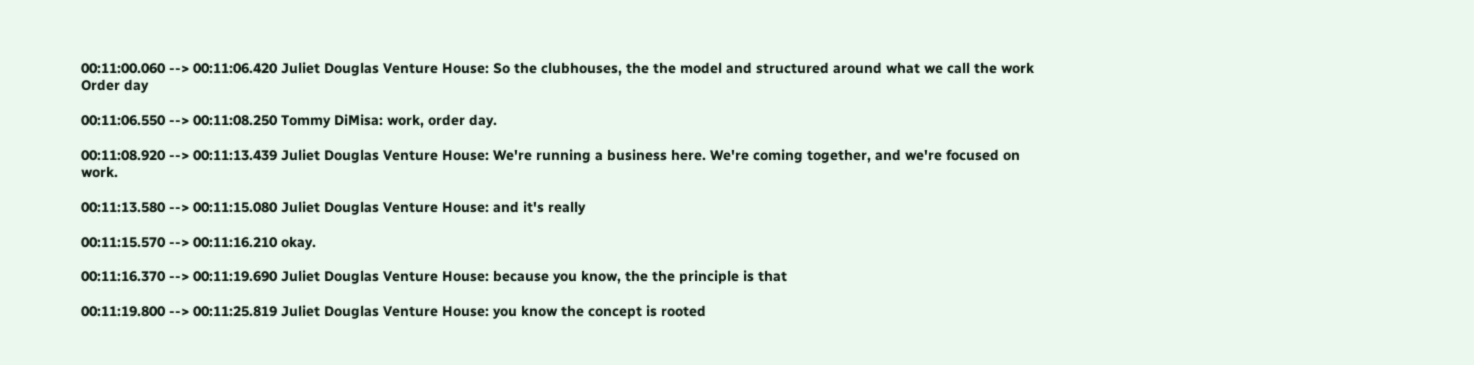00:11:00.060 --> 00:11:06.420 Juliet Douglas Venture House: So the clubhouses, the the model and structured around what we call the work Order day

00:11:06.550 --> 00:11:08.250 Tommy DiMisa: work, order day.

00:11:08.920 --> 00:11:13.439 Juliet Douglas Venture House: We're running a business here. We're coming together, and we're focused on work.

00:11:13.580 --> 00:11:15.080 Juliet Douglas Venture House: and it's really

00:11:15.570 --> 00:11:16.210 okay.

00:11:16.370 --> 00:11:19.690 Juliet Douglas Venture House: because you know, the the principle is that

00:11:19.800 --> 00:11:25.819 Juliet Douglas Venture House: you know the concept is rooted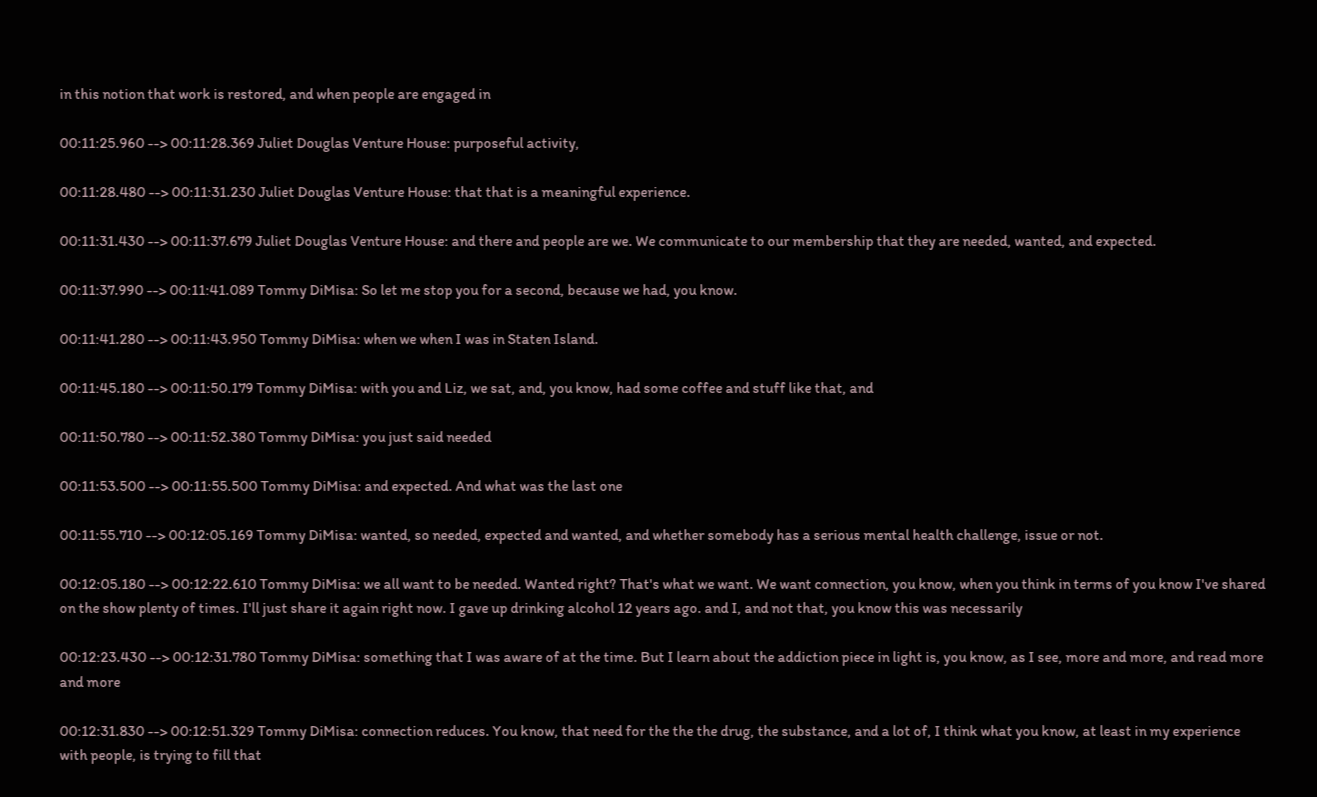in this notion that work is restored, and when people are engaged in

00:11:25.960 --> 00:11:28.369 Juliet Douglas Venture House: purposeful activity,

00:11:28.480 --> 00:11:31.230 Juliet Douglas Venture House: that that is a meaningful experience.

00:11:31.430 --> 00:11:37.679 Juliet Douglas Venture House: and there and people are we. We communicate to our membership that they are needed, wanted, and expected.

00:11:37.990 --> 00:11:41.089 Tommy DiMisa: So let me stop you for a second, because we had, you know.

00:11:41.280 --> 00:11:43.950 Tommy DiMisa: when we when I was in Staten Island.

00:11:45.180 --> 00:11:50.179 Tommy DiMisa: with you and Liz, we sat, and, you know, had some coffee and stuff like that, and

00:11:50.780 --> 00:11:52.380 Tommy DiMisa: you just said needed

00:11:53.500 --> 00:11:55.500 Tommy DiMisa: and expected. And what was the last one

00:11:55.710 --> 00:12:05.169 Tommy DiMisa: wanted, so needed, expected and wanted, and whether somebody has a serious mental health challenge, issue or not.

00:12:05.180 --> 00:12:22.610 Tommy DiMisa: we all want to be needed. Wanted right? That's what we want. We want connection, you know, when you think in terms of you know I've shared on the show plenty of times. I'll just share it again right now. I gave up drinking alcohol 12 years ago. and I, and not that, you know this was necessarily

00:12:23.430 --> 00:12:31.780 Tommy DiMisa: something that I was aware of at the time. But I learn about the addiction piece in light is, you know, as I see, more and more, and read more and more

00:12:31.830 --> 00:12:51.329 Tommy DiMisa: connection reduces. You know, that need for the the the drug, the substance, and a lot of, I think what you know, at least in my experience with people, is trying to fill that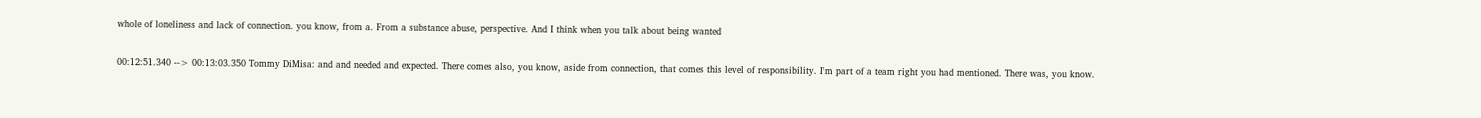whole of loneliness and lack of connection. you know, from a. From a substance abuse, perspective. And I think when you talk about being wanted

00:12:51.340 --> 00:13:03.350 Tommy DiMisa: and and needed and expected. There comes also, you know, aside from connection, that comes this level of responsibility. I'm part of a team right you had mentioned. There was, you know.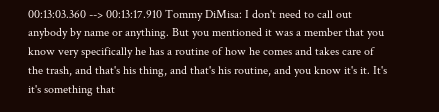00:13:03.360 --> 00:13:17.910 Tommy DiMisa: I don't need to call out anybody by name or anything. But you mentioned it was a member that you know very specifically he has a routine of how he comes and takes care of the trash, and that's his thing, and that's his routine, and you know it's it. It's it's something that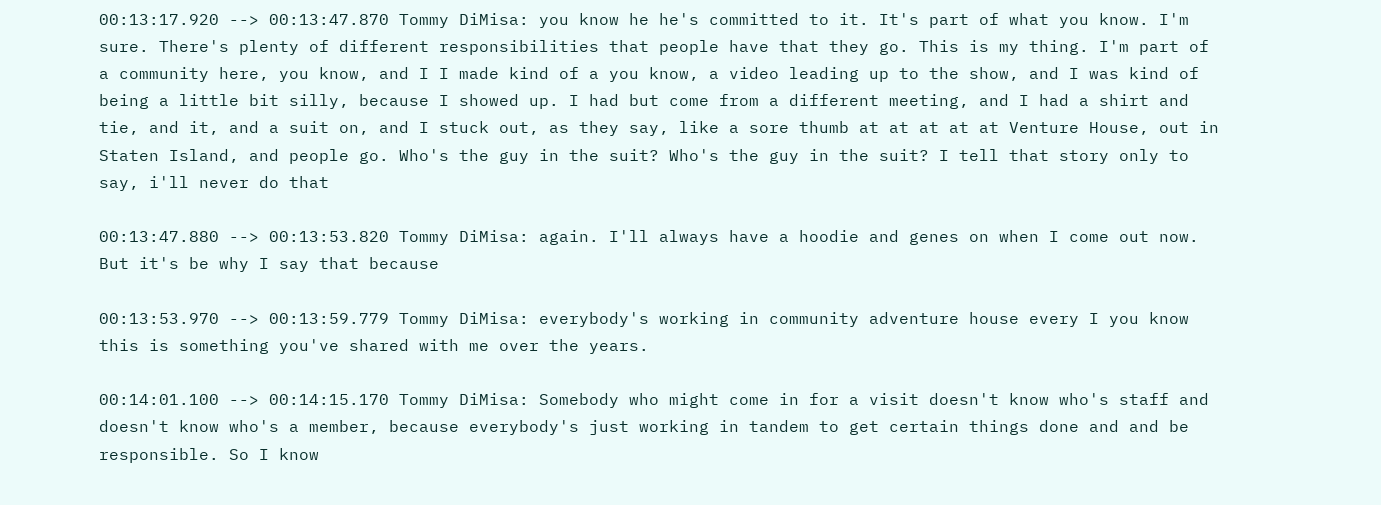00:13:17.920 --> 00:13:47.870 Tommy DiMisa: you know he he's committed to it. It's part of what you know. I'm sure. There's plenty of different responsibilities that people have that they go. This is my thing. I'm part of a community here, you know, and I I made kind of a you know, a video leading up to the show, and I was kind of being a little bit silly, because I showed up. I had but come from a different meeting, and I had a shirt and tie, and it, and a suit on, and I stuck out, as they say, like a sore thumb at at at at at Venture House, out in Staten Island, and people go. Who's the guy in the suit? Who's the guy in the suit? I tell that story only to say, i'll never do that

00:13:47.880 --> 00:13:53.820 Tommy DiMisa: again. I'll always have a hoodie and genes on when I come out now. But it's be why I say that because

00:13:53.970 --> 00:13:59.779 Tommy DiMisa: everybody's working in community adventure house every I you know this is something you've shared with me over the years.

00:14:01.100 --> 00:14:15.170 Tommy DiMisa: Somebody who might come in for a visit doesn't know who's staff and doesn't know who's a member, because everybody's just working in tandem to get certain things done and and be responsible. So I know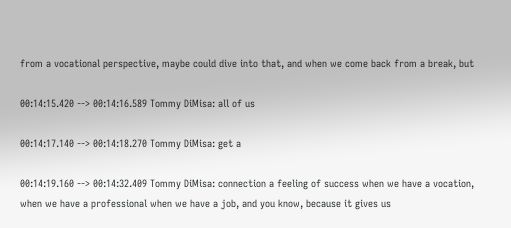from a vocational perspective, maybe could dive into that, and when we come back from a break, but

00:14:15.420 --> 00:14:16.589 Tommy DiMisa: all of us

00:14:17.140 --> 00:14:18.270 Tommy DiMisa: get a

00:14:19.160 --> 00:14:32.409 Tommy DiMisa: connection a feeling of success when we have a vocation, when we have a professional when we have a job, and you know, because it gives us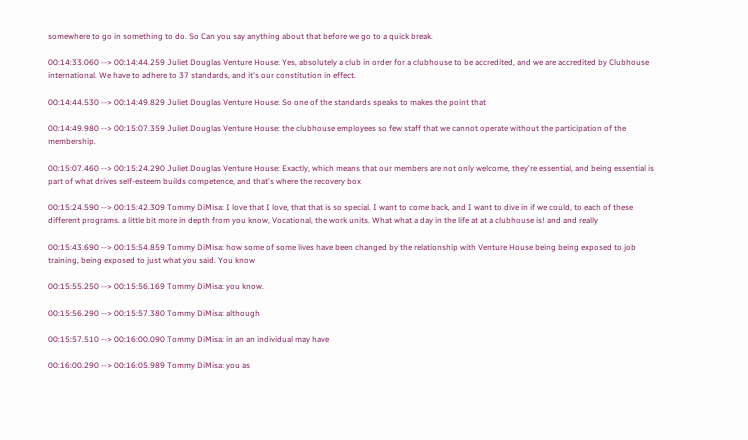somewhere to go in something to do. So Can you say anything about that before we go to a quick break.

00:14:33.060 --> 00:14:44.259 Juliet Douglas Venture House: Yes, absolutely a club in order for a clubhouse to be accredited, and we are accredited by Clubhouse international. We have to adhere to 37 standards, and it's our constitution in effect.

00:14:44.530 --> 00:14:49.829 Juliet Douglas Venture House: So one of the standards speaks to makes the point that

00:14:49.980 --> 00:15:07.359 Juliet Douglas Venture House: the clubhouse employees so few staff that we cannot operate without the participation of the membership.

00:15:07.460 --> 00:15:24.290 Juliet Douglas Venture House: Exactly, which means that our members are not only welcome, they're essential, and being essential is part of what drives self-esteem builds competence, and that's where the recovery box

00:15:24.590 --> 00:15:42.309 Tommy DiMisa: I love that I love, that that is so special. I want to come back, and I want to dive in if we could, to each of these different programs. a little bit more in depth from you know, Vocational, the work units. What what a day in the life at at a clubhouse is! and and really

00:15:43.690 --> 00:15:54.859 Tommy DiMisa: how some of some lives have been changed by the relationship with Venture House being being exposed to job training, being exposed to just what you said. You know

00:15:55.250 --> 00:15:56.169 Tommy DiMisa: you know.

00:15:56.290 --> 00:15:57.380 Tommy DiMisa: although

00:15:57.510 --> 00:16:00.090 Tommy DiMisa: in an an individual may have

00:16:00.290 --> 00:16:05.989 Tommy DiMisa: you as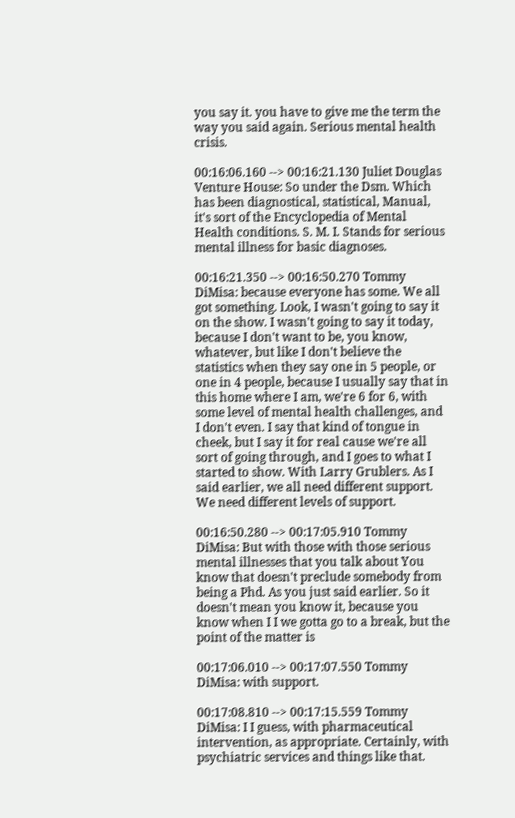you say it. you have to give me the term the way you said again. Serious mental health crisis.

00:16:06.160 --> 00:16:21.130 Juliet Douglas Venture House: So under the Dsm. Which has been diagnostical, statistical, Manual, it's sort of the Encyclopedia of Mental Health conditions. S. M. I. Stands for serious mental illness for basic diagnoses.

00:16:21.350 --> 00:16:50.270 Tommy DiMisa: because everyone has some. We all got something. Look, I wasn't going to say it on the show. I wasn't going to say it today, because I don't want to be, you know, whatever, but like I don't believe the statistics when they say one in 5 people, or one in 4 people, because I usually say that in this home where I am, we're 6 for 6, with some level of mental health challenges, and I don't even. I say that kind of tongue in cheek, but I say it for real cause we're all sort of going through, and I goes to what I started to show. With Larry Grublers. As I said earlier, we all need different support. We need different levels of support.

00:16:50.280 --> 00:17:05.910 Tommy DiMisa: But with those with those serious mental illnesses that you talk about You know that doesn't preclude somebody from being a Phd. As you just said earlier. So it doesn't mean you know it, because you know when I I we gotta go to a break, but the point of the matter is

00:17:06.010 --> 00:17:07.550 Tommy DiMisa: with support.

00:17:08.810 --> 00:17:15.559 Tommy DiMisa: I I guess, with pharmaceutical intervention, as appropriate. Certainly, with psychiatric services and things like that.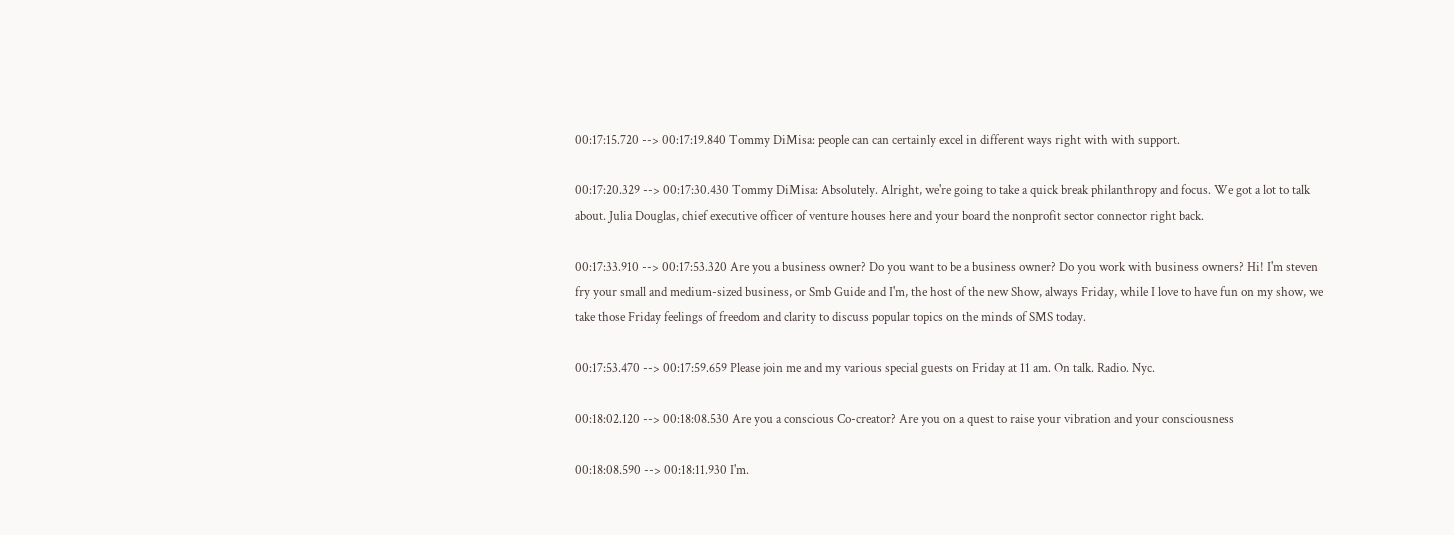00:17:15.720 --> 00:17:19.840 Tommy DiMisa: people can can certainly excel in different ways right with with support.

00:17:20.329 --> 00:17:30.430 Tommy DiMisa: Absolutely. Alright, we're going to take a quick break philanthropy and focus. We got a lot to talk about. Julia Douglas, chief executive officer of venture houses here and your board the nonprofit sector connector right back.

00:17:33.910 --> 00:17:53.320 Are you a business owner? Do you want to be a business owner? Do you work with business owners? Hi! I'm steven fry your small and medium-sized business, or Smb Guide and I'm, the host of the new Show, always Friday, while I love to have fun on my show, we take those Friday feelings of freedom and clarity to discuss popular topics on the minds of SMS today.

00:17:53.470 --> 00:17:59.659 Please join me and my various special guests on Friday at 11 am. On talk. Radio. Nyc.

00:18:02.120 --> 00:18:08.530 Are you a conscious Co-creator? Are you on a quest to raise your vibration and your consciousness

00:18:08.590 --> 00:18:11.930 I'm.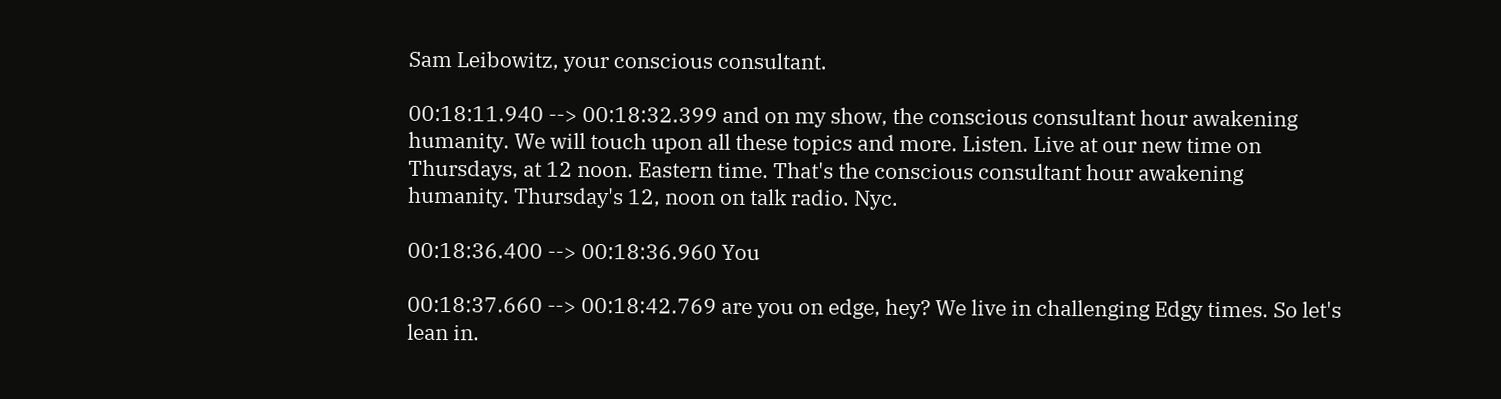Sam Leibowitz, your conscious consultant.

00:18:11.940 --> 00:18:32.399 and on my show, the conscious consultant hour awakening humanity. We will touch upon all these topics and more. Listen. Live at our new time on Thursdays, at 12 noon. Eastern time. That's the conscious consultant hour awakening humanity. Thursday's 12, noon on talk radio. Nyc.

00:18:36.400 --> 00:18:36.960 You

00:18:37.660 --> 00:18:42.769 are you on edge, hey? We live in challenging Edgy times. So let's lean in.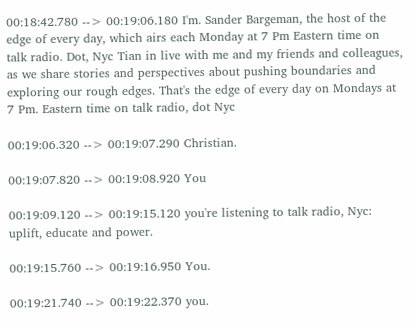00:18:42.780 --> 00:19:06.180 I'm. Sander Bargeman, the host of the edge of every day, which airs each Monday at 7 Pm Eastern time on talk radio. Dot, Nyc Tian in live with me and my friends and colleagues, as we share stories and perspectives about pushing boundaries and exploring our rough edges. That's the edge of every day on Mondays at 7 Pm. Eastern time on talk radio, dot Nyc

00:19:06.320 --> 00:19:07.290 Christian.

00:19:07.820 --> 00:19:08.920 You

00:19:09.120 --> 00:19:15.120 you're listening to talk radio, Nyc: uplift, educate and power.

00:19:15.760 --> 00:19:16.950 You.

00:19:21.740 --> 00:19:22.370 you.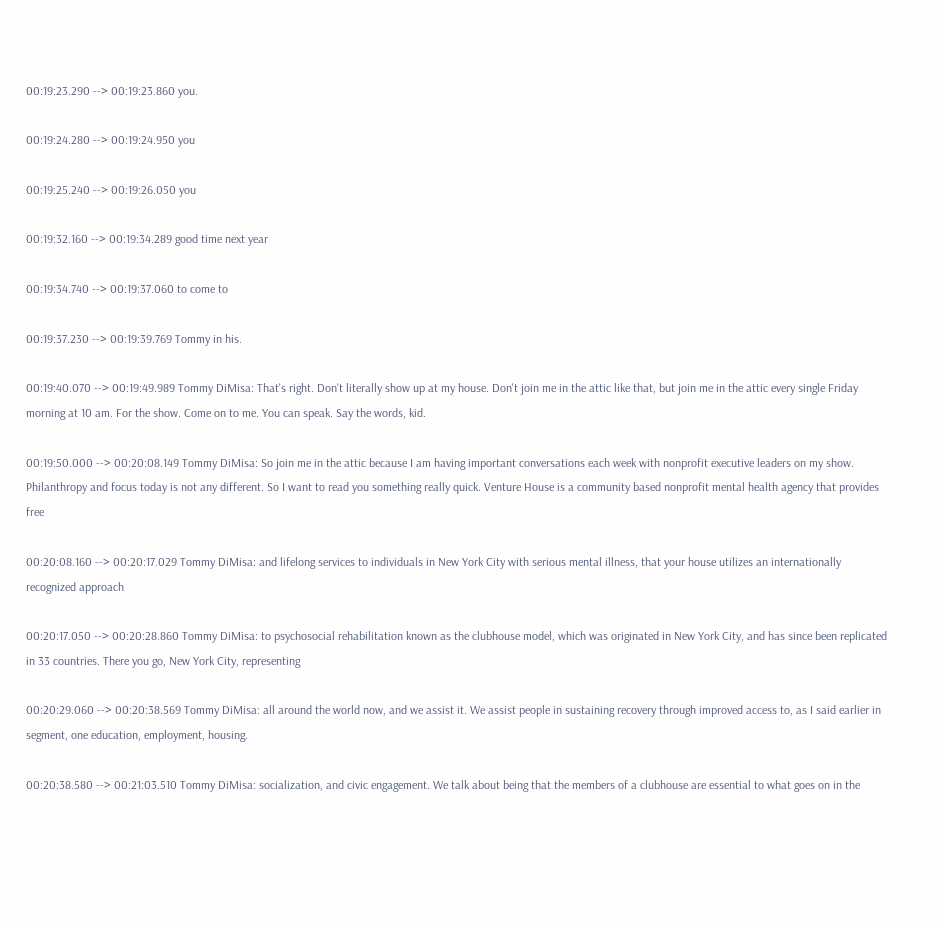00:19:23.290 --> 00:19:23.860 you.

00:19:24.280 --> 00:19:24.950 you

00:19:25.240 --> 00:19:26.050 you

00:19:32.160 --> 00:19:34.289 good time next year

00:19:34.740 --> 00:19:37.060 to come to

00:19:37.230 --> 00:19:39.769 Tommy in his.

00:19:40.070 --> 00:19:49.989 Tommy DiMisa: That's right. Don't literally show up at my house. Don't join me in the attic like that, but join me in the attic every single Friday morning at 10 am. For the show. Come on to me. You can speak. Say the words, kid.

00:19:50.000 --> 00:20:08.149 Tommy DiMisa: So join me in the attic because I am having important conversations each week with nonprofit executive leaders on my show. Philanthropy and focus today is not any different. So I want to read you something really quick. Venture House is a community based nonprofit mental health agency that provides free

00:20:08.160 --> 00:20:17.029 Tommy DiMisa: and lifelong services to individuals in New York City with serious mental illness, that your house utilizes an internationally recognized approach

00:20:17.050 --> 00:20:28.860 Tommy DiMisa: to psychosocial rehabilitation known as the clubhouse model, which was originated in New York City, and has since been replicated in 33 countries. There you go, New York City, representing

00:20:29.060 --> 00:20:38.569 Tommy DiMisa: all around the world now, and we assist it. We assist people in sustaining recovery through improved access to, as I said earlier in segment, one education, employment, housing.

00:20:38.580 --> 00:21:03.510 Tommy DiMisa: socialization, and civic engagement. We talk about being that the members of a clubhouse are essential to what goes on in the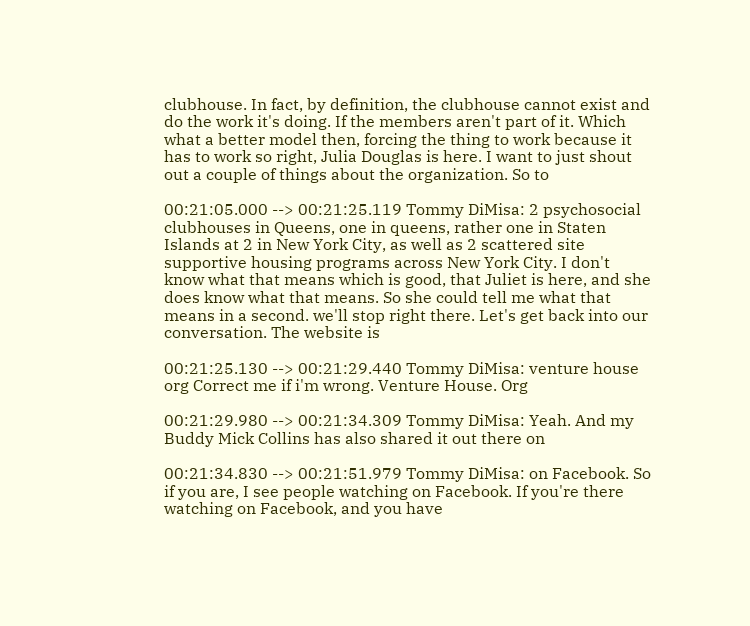clubhouse. In fact, by definition, the clubhouse cannot exist and do the work it's doing. If the members aren't part of it. Which what a better model then, forcing the thing to work because it has to work so right, Julia Douglas is here. I want to just shout out a couple of things about the organization. So to

00:21:05.000 --> 00:21:25.119 Tommy DiMisa: 2 psychosocial clubhouses in Queens, one in queens, rather one in Staten Islands at 2 in New York City, as well as 2 scattered site supportive housing programs across New York City. I don't know what that means which is good, that Juliet is here, and she does know what that means. So she could tell me what that means in a second. we'll stop right there. Let's get back into our conversation. The website is

00:21:25.130 --> 00:21:29.440 Tommy DiMisa: venture house org Correct me if i'm wrong. Venture House. Org

00:21:29.980 --> 00:21:34.309 Tommy DiMisa: Yeah. And my Buddy Mick Collins has also shared it out there on

00:21:34.830 --> 00:21:51.979 Tommy DiMisa: on Facebook. So if you are, I see people watching on Facebook. If you're there watching on Facebook, and you have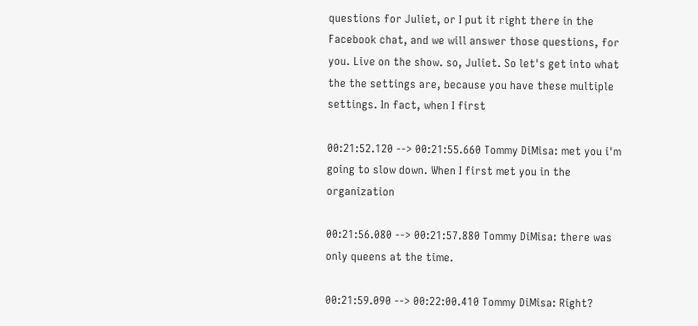questions for Juliet, or I put it right there in the Facebook chat, and we will answer those questions, for you. Live on the show. so, Juliet. So let's get into what the the settings are, because you have these multiple settings. In fact, when I first

00:21:52.120 --> 00:21:55.660 Tommy DiMisa: met you i'm going to slow down. When I first met you in the organization

00:21:56.080 --> 00:21:57.880 Tommy DiMisa: there was only queens at the time.

00:21:59.090 --> 00:22:00.410 Tommy DiMisa: Right?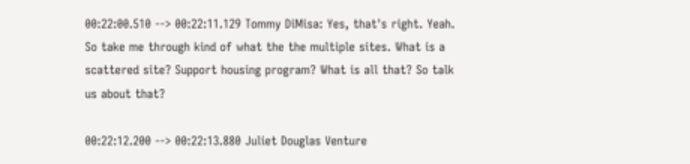00:22:00.510 --> 00:22:11.129 Tommy DiMisa: Yes, that's right. Yeah. So take me through kind of what the the multiple sites. What is a scattered site? Support housing program? What is all that? So talk us about that?

00:22:12.200 --> 00:22:13.880 Juliet Douglas Venture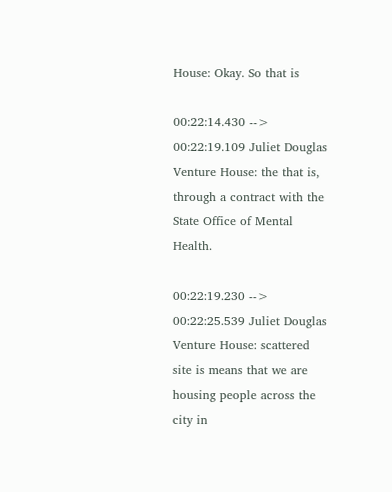House: Okay. So that is

00:22:14.430 --> 00:22:19.109 Juliet Douglas Venture House: the that is, through a contract with the State Office of Mental Health.

00:22:19.230 --> 00:22:25.539 Juliet Douglas Venture House: scattered site is means that we are housing people across the city in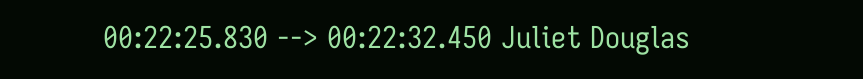00:22:25.830 --> 00:22:32.450 Juliet Douglas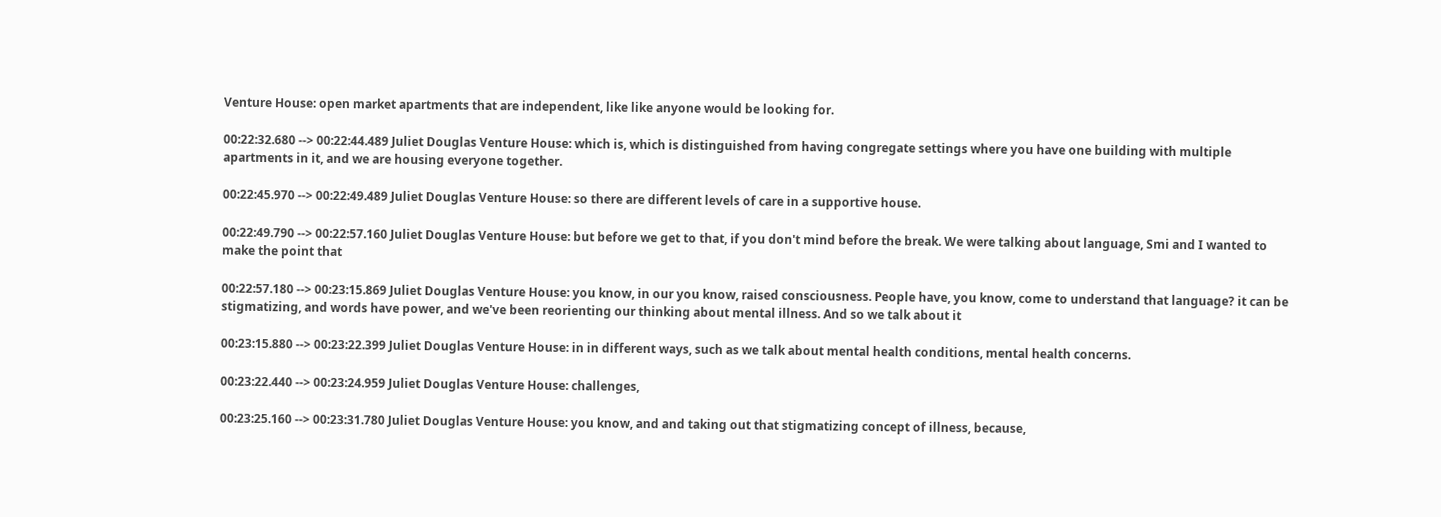Venture House: open market apartments that are independent, like like anyone would be looking for.

00:22:32.680 --> 00:22:44.489 Juliet Douglas Venture House: which is, which is distinguished from having congregate settings where you have one building with multiple apartments in it, and we are housing everyone together.

00:22:45.970 --> 00:22:49.489 Juliet Douglas Venture House: so there are different levels of care in a supportive house.

00:22:49.790 --> 00:22:57.160 Juliet Douglas Venture House: but before we get to that, if you don't mind before the break. We were talking about language, Smi and I wanted to make the point that

00:22:57.180 --> 00:23:15.869 Juliet Douglas Venture House: you know, in our you know, raised consciousness. People have, you know, come to understand that language? it can be stigmatizing, and words have power, and we've been reorienting our thinking about mental illness. And so we talk about it

00:23:15.880 --> 00:23:22.399 Juliet Douglas Venture House: in in different ways, such as we talk about mental health conditions, mental health concerns.

00:23:22.440 --> 00:23:24.959 Juliet Douglas Venture House: challenges,

00:23:25.160 --> 00:23:31.780 Juliet Douglas Venture House: you know, and and taking out that stigmatizing concept of illness, because,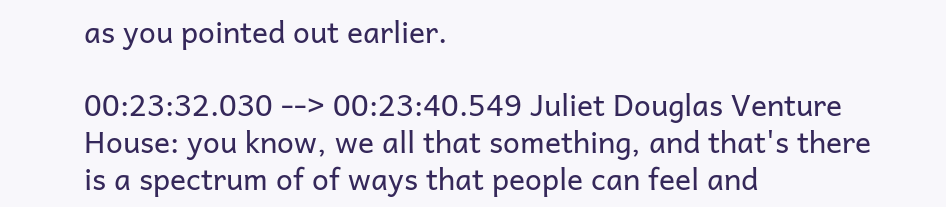as you pointed out earlier.

00:23:32.030 --> 00:23:40.549 Juliet Douglas Venture House: you know, we all that something, and that's there is a spectrum of of ways that people can feel and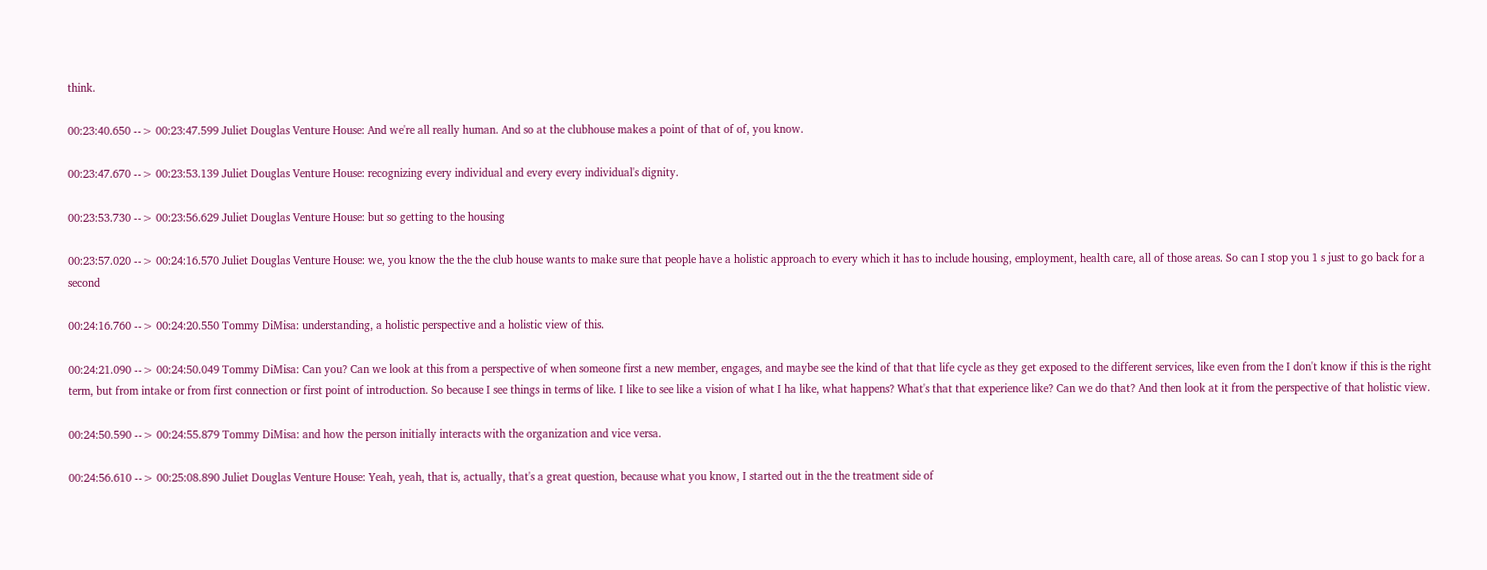think.

00:23:40.650 --> 00:23:47.599 Juliet Douglas Venture House: And we're all really human. And so at the clubhouse makes a point of that of of, you know.

00:23:47.670 --> 00:23:53.139 Juliet Douglas Venture House: recognizing every individual and every every individual's dignity.

00:23:53.730 --> 00:23:56.629 Juliet Douglas Venture House: but so getting to the housing

00:23:57.020 --> 00:24:16.570 Juliet Douglas Venture House: we, you know the the the club house wants to make sure that people have a holistic approach to every which it has to include housing, employment, health care, all of those areas. So can I stop you 1 s just to go back for a second

00:24:16.760 --> 00:24:20.550 Tommy DiMisa: understanding, a holistic perspective and a holistic view of this.

00:24:21.090 --> 00:24:50.049 Tommy DiMisa: Can you? Can we look at this from a perspective of when someone first a new member, engages, and maybe see the kind of that that life cycle as they get exposed to the different services, like even from the I don't know if this is the right term, but from intake or from first connection or first point of introduction. So because I see things in terms of like. I like to see like a vision of what I ha like, what happens? What's that that experience like? Can we do that? And then look at it from the perspective of that holistic view.

00:24:50.590 --> 00:24:55.879 Tommy DiMisa: and how the person initially interacts with the organization and vice versa.

00:24:56.610 --> 00:25:08.890 Juliet Douglas Venture House: Yeah, yeah, that is, actually, that's a great question, because what you know, I started out in the the treatment side of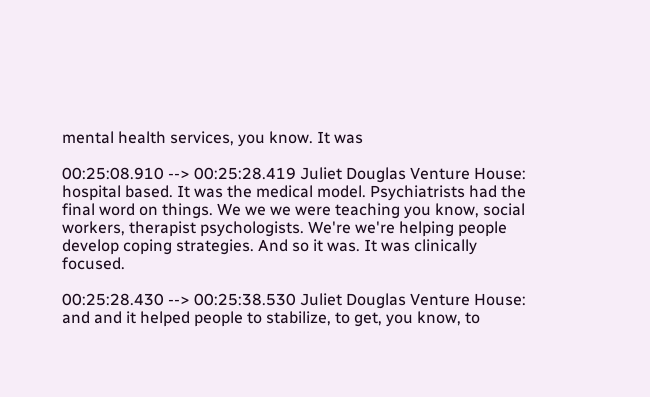mental health services, you know. It was

00:25:08.910 --> 00:25:28.419 Juliet Douglas Venture House: hospital based. It was the medical model. Psychiatrists had the final word on things. We we we were teaching you know, social workers, therapist psychologists. We're we're helping people develop coping strategies. And so it was. It was clinically focused.

00:25:28.430 --> 00:25:38.530 Juliet Douglas Venture House: and and it helped people to stabilize, to get, you know, to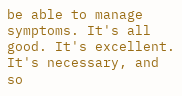be able to manage symptoms. It's all good. It's excellent. It's necessary, and so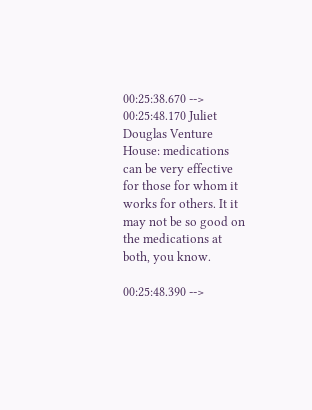00:25:38.670 --> 00:25:48.170 Juliet Douglas Venture House: medications can be very effective for those for whom it works for others. It it may not be so good on the medications at both, you know.

00:25:48.390 -->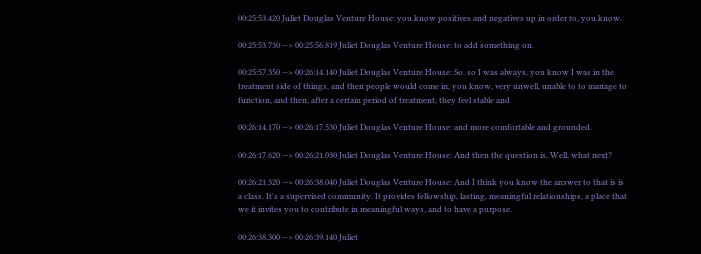00:25:53.420 Juliet Douglas Venture House: you know positives and negatives up in order to, you know.

00:25:53.730 --> 00:25:56.819 Juliet Douglas Venture House: to add something on.

00:25:57.350 --> 00:26:14.140 Juliet Douglas Venture House: So. so I was always, you know I was in the treatment side of things, and then people would come in, you know, very unwell, unable to to manage to function, and then, after a certain period of treatment, they feel stable and

00:26:14.170 --> 00:26:17.530 Juliet Douglas Venture House: and more comfortable and grounded.

00:26:17.620 --> 00:26:21.030 Juliet Douglas Venture House: And then the question is, Well, what next?

00:26:21.320 --> 00:26:38.040 Juliet Douglas Venture House: And I think you know the answer to that is is a class. It's a supervised community. It provides fellowship, lasting, meaningful relationships, a place that we it invites you to contribute in meaningful ways, and to have a purpose.

00:26:38.300 --> 00:26:39.140 Juliet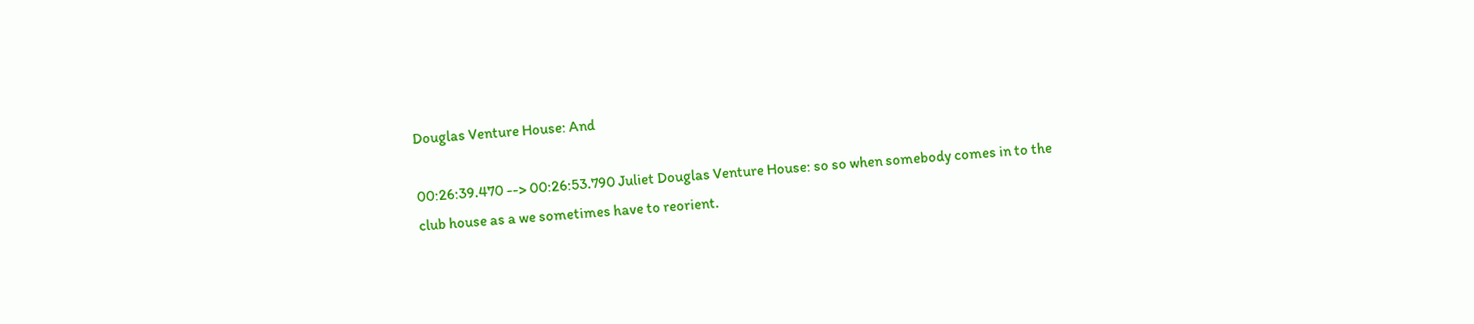Douglas Venture House: And

00:26:39.470 --> 00:26:53.790 Juliet Douglas Venture House: so so when somebody comes in to the club house as a we sometimes have to reorient.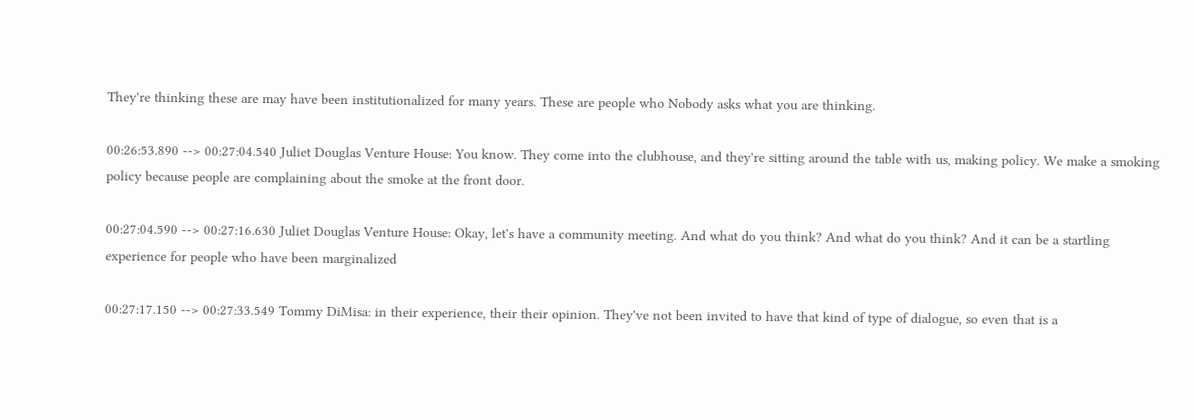They're thinking these are may have been institutionalized for many years. These are people who Nobody asks what you are thinking.

00:26:53.890 --> 00:27:04.540 Juliet Douglas Venture House: You know. They come into the clubhouse, and they're sitting around the table with us, making policy. We make a smoking policy because people are complaining about the smoke at the front door.

00:27:04.590 --> 00:27:16.630 Juliet Douglas Venture House: Okay, let's have a community meeting. And what do you think? And what do you think? And it can be a startling experience for people who have been marginalized

00:27:17.150 --> 00:27:33.549 Tommy DiMisa: in their experience, their their opinion. They've not been invited to have that kind of type of dialogue, so even that is a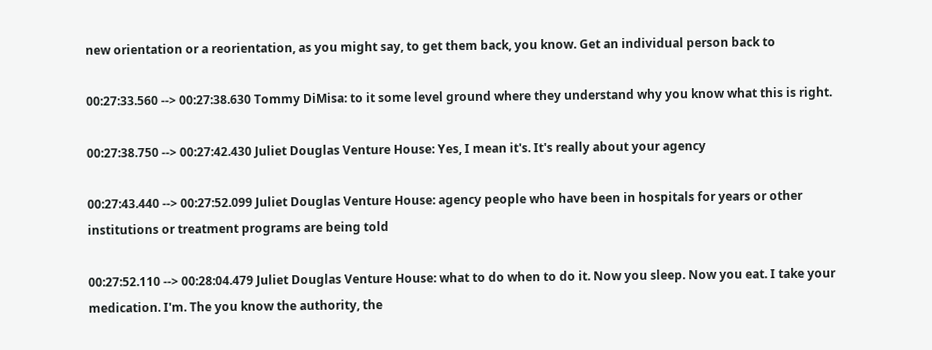new orientation or a reorientation, as you might say, to get them back, you know. Get an individual person back to

00:27:33.560 --> 00:27:38.630 Tommy DiMisa: to it some level ground where they understand why you know what this is right.

00:27:38.750 --> 00:27:42.430 Juliet Douglas Venture House: Yes, I mean it's. It's really about your agency

00:27:43.440 --> 00:27:52.099 Juliet Douglas Venture House: agency people who have been in hospitals for years or other institutions or treatment programs are being told

00:27:52.110 --> 00:28:04.479 Juliet Douglas Venture House: what to do when to do it. Now you sleep. Now you eat. I take your medication. I'm. The you know the authority, the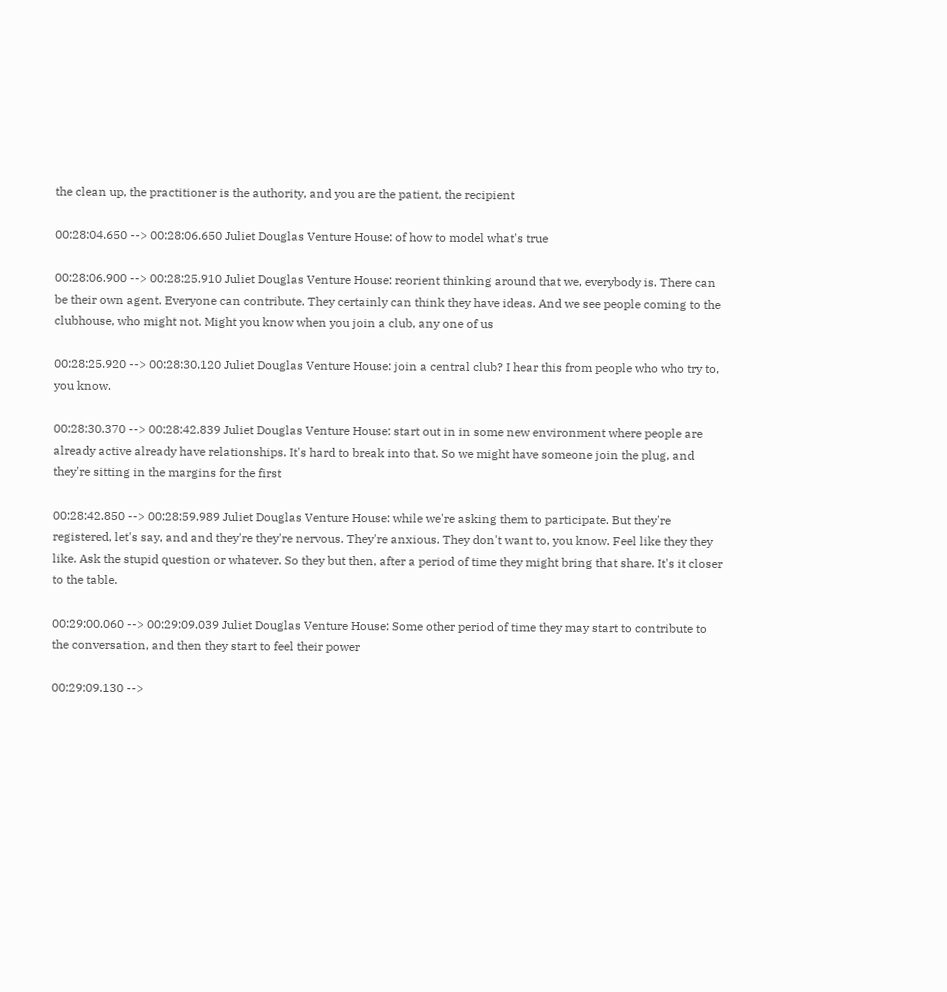the clean up, the practitioner is the authority, and you are the patient, the recipient

00:28:04.650 --> 00:28:06.650 Juliet Douglas Venture House: of how to model what's true

00:28:06.900 --> 00:28:25.910 Juliet Douglas Venture House: reorient thinking around that we, everybody is. There can be their own agent. Everyone can contribute. They certainly can think they have ideas. And we see people coming to the clubhouse, who might not. Might you know when you join a club, any one of us

00:28:25.920 --> 00:28:30.120 Juliet Douglas Venture House: join a central club? I hear this from people who who try to, you know.

00:28:30.370 --> 00:28:42.839 Juliet Douglas Venture House: start out in in some new environment where people are already active already have relationships. It's hard to break into that. So we might have someone join the plug, and they're sitting in the margins for the first

00:28:42.850 --> 00:28:59.989 Juliet Douglas Venture House: while we're asking them to participate. But they're registered, let's say, and and they're they're nervous. They're anxious. They don't want to, you know. Feel like they they like. Ask the stupid question or whatever. So they but then, after a period of time they might bring that share. It's it closer to the table.

00:29:00.060 --> 00:29:09.039 Juliet Douglas Venture House: Some other period of time they may start to contribute to the conversation, and then they start to feel their power

00:29:09.130 -->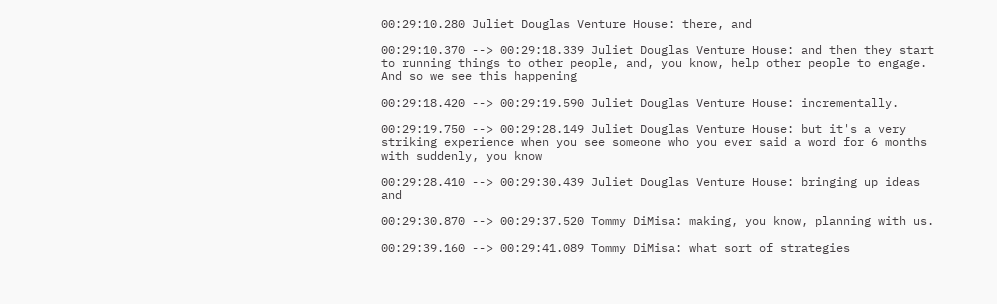00:29:10.280 Juliet Douglas Venture House: there, and

00:29:10.370 --> 00:29:18.339 Juliet Douglas Venture House: and then they start to running things to other people, and, you know, help other people to engage. And so we see this happening

00:29:18.420 --> 00:29:19.590 Juliet Douglas Venture House: incrementally.

00:29:19.750 --> 00:29:28.149 Juliet Douglas Venture House: but it's a very striking experience when you see someone who you ever said a word for 6 months with suddenly, you know

00:29:28.410 --> 00:29:30.439 Juliet Douglas Venture House: bringing up ideas and

00:29:30.870 --> 00:29:37.520 Tommy DiMisa: making, you know, planning with us.

00:29:39.160 --> 00:29:41.089 Tommy DiMisa: what sort of strategies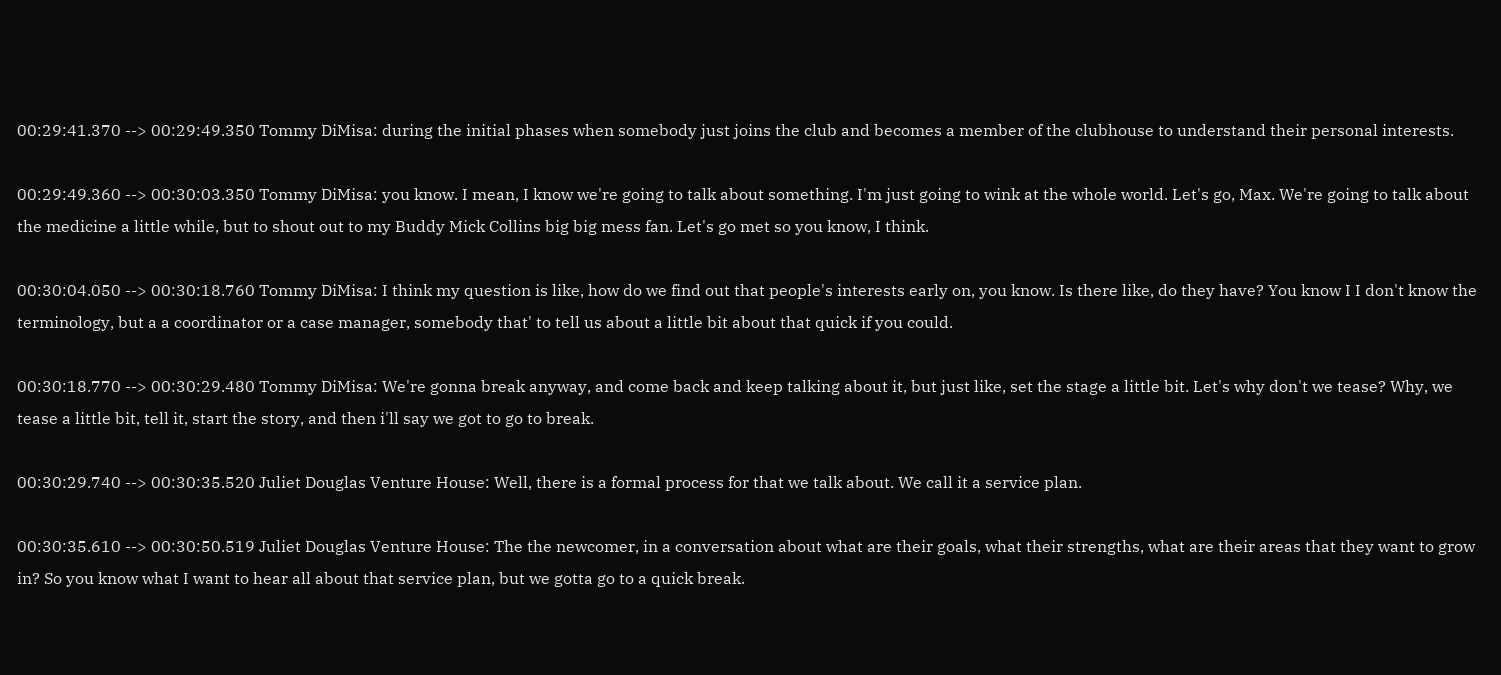00:29:41.370 --> 00:29:49.350 Tommy DiMisa: during the initial phases when somebody just joins the club and becomes a member of the clubhouse to understand their personal interests.

00:29:49.360 --> 00:30:03.350 Tommy DiMisa: you know. I mean, I know we're going to talk about something. I'm just going to wink at the whole world. Let's go, Max. We're going to talk about the medicine a little while, but to shout out to my Buddy Mick Collins big big mess fan. Let's go met so you know, I think.

00:30:04.050 --> 00:30:18.760 Tommy DiMisa: I think my question is like, how do we find out that people's interests early on, you know. Is there like, do they have? You know I I don't know the terminology, but a a coordinator or a case manager, somebody that' to tell us about a little bit about that quick if you could.

00:30:18.770 --> 00:30:29.480 Tommy DiMisa: We're gonna break anyway, and come back and keep talking about it, but just like, set the stage a little bit. Let's why don't we tease? Why, we tease a little bit, tell it, start the story, and then i'll say we got to go to break.

00:30:29.740 --> 00:30:35.520 Juliet Douglas Venture House: Well, there is a formal process for that we talk about. We call it a service plan.

00:30:35.610 --> 00:30:50.519 Juliet Douglas Venture House: The the newcomer, in a conversation about what are their goals, what their strengths, what are their areas that they want to grow in? So you know what I want to hear all about that service plan, but we gotta go to a quick break.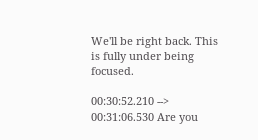We'll be right back. This is fully under being focused.

00:30:52.210 --> 00:31:06.530 Are you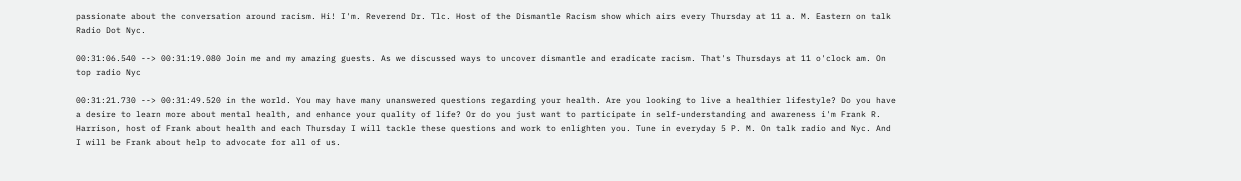passionate about the conversation around racism. Hi! I'm. Reverend Dr. Tlc. Host of the Dismantle Racism show which airs every Thursday at 11 a. M. Eastern on talk Radio Dot Nyc.

00:31:06.540 --> 00:31:19.080 Join me and my amazing guests. As we discussed ways to uncover dismantle and eradicate racism. That's Thursdays at 11 o'clock am. On top radio Nyc

00:31:21.730 --> 00:31:49.520 in the world. You may have many unanswered questions regarding your health. Are you looking to live a healthier lifestyle? Do you have a desire to learn more about mental health, and enhance your quality of life? Or do you just want to participate in self-understanding and awareness i'm Frank R. Harrison, host of Frank about health and each Thursday I will tackle these questions and work to enlighten you. Tune in everyday 5 P. M. On talk radio and Nyc. And I will be Frank about help to advocate for all of us.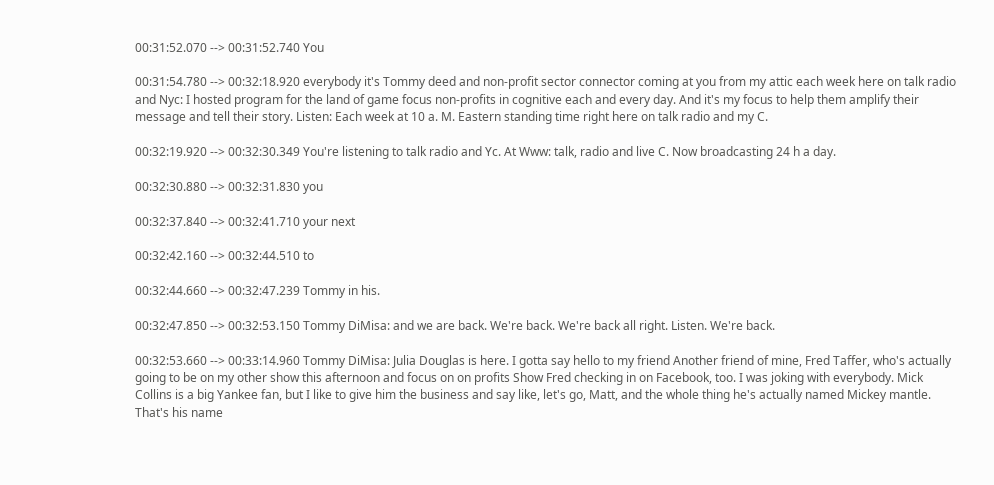00:31:52.070 --> 00:31:52.740 You

00:31:54.780 --> 00:32:18.920 everybody it's Tommy deed and non-profit sector connector coming at you from my attic each week here on talk radio and Nyc: I hosted program for the land of game focus non-profits in cognitive each and every day. And it's my focus to help them amplify their message and tell their story. Listen: Each week at 10 a. M. Eastern standing time right here on talk radio and my C.

00:32:19.920 --> 00:32:30.349 You're listening to talk radio and Yc. At Www: talk, radio and live C. Now broadcasting 24 h a day.

00:32:30.880 --> 00:32:31.830 you

00:32:37.840 --> 00:32:41.710 your next

00:32:42.160 --> 00:32:44.510 to

00:32:44.660 --> 00:32:47.239 Tommy in his.

00:32:47.850 --> 00:32:53.150 Tommy DiMisa: and we are back. We're back. We're back all right. Listen. We're back.

00:32:53.660 --> 00:33:14.960 Tommy DiMisa: Julia Douglas is here. I gotta say hello to my friend Another friend of mine, Fred Taffer, who's actually going to be on my other show this afternoon and focus on on profits Show Fred checking in on Facebook, too. I was joking with everybody. Mick Collins is a big Yankee fan, but I like to give him the business and say like, let's go, Matt, and the whole thing he's actually named Mickey mantle. That's his name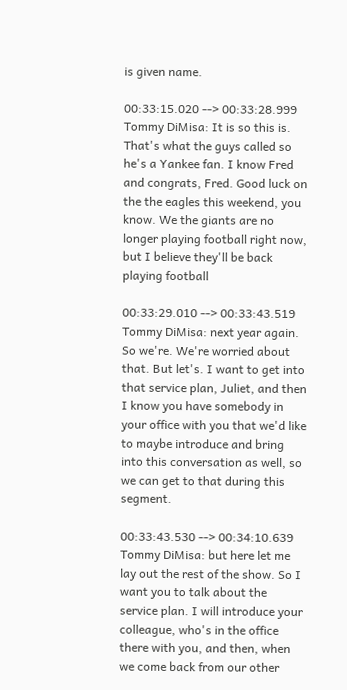is given name.

00:33:15.020 --> 00:33:28.999 Tommy DiMisa: It is so this is. That's what the guys called so he's a Yankee fan. I know Fred and congrats, Fred. Good luck on the the eagles this weekend, you know. We the giants are no longer playing football right now, but I believe they'll be back playing football

00:33:29.010 --> 00:33:43.519 Tommy DiMisa: next year again. So we're. We're worried about that. But let's. I want to get into that service plan, Juliet, and then I know you have somebody in your office with you that we'd like to maybe introduce and bring into this conversation as well, so we can get to that during this segment.

00:33:43.530 --> 00:34:10.639 Tommy DiMisa: but here let me lay out the rest of the show. So I want you to talk about the service plan. I will introduce your colleague, who's in the office there with you, and then, when we come back from our other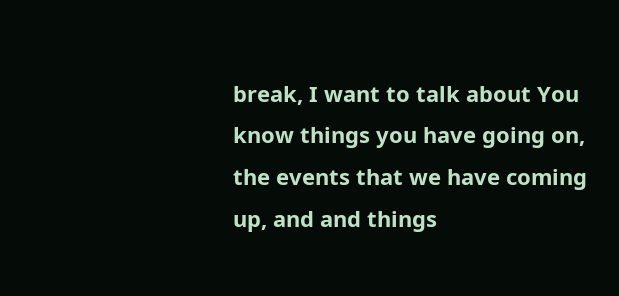break, I want to talk about You know things you have going on, the events that we have coming up, and and things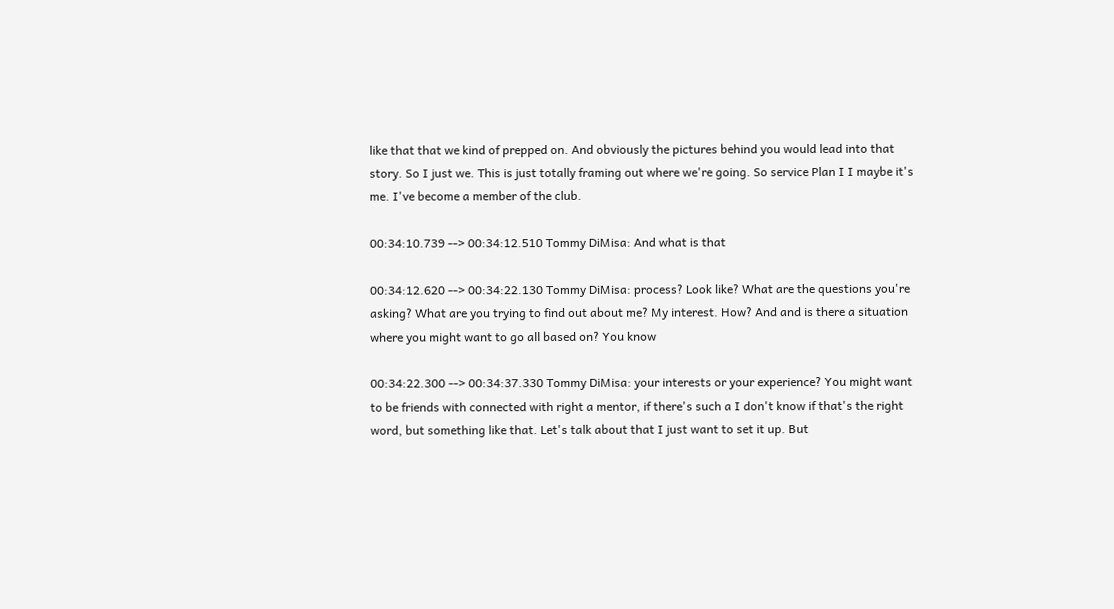like that that we kind of prepped on. And obviously the pictures behind you would lead into that story. So I just we. This is just totally framing out where we're going. So service Plan I I maybe it's me. I've become a member of the club.

00:34:10.739 --> 00:34:12.510 Tommy DiMisa: And what is that

00:34:12.620 --> 00:34:22.130 Tommy DiMisa: process? Look like? What are the questions you're asking? What are you trying to find out about me? My interest. How? And and is there a situation where you might want to go all based on? You know

00:34:22.300 --> 00:34:37.330 Tommy DiMisa: your interests or your experience? You might want to be friends with connected with right a mentor, if there's such a I don't know if that's the right word, but something like that. Let's talk about that I just want to set it up. But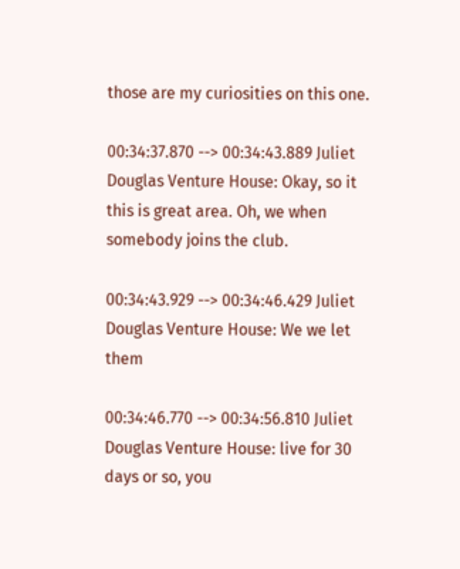those are my curiosities on this one.

00:34:37.870 --> 00:34:43.889 Juliet Douglas Venture House: Okay, so it this is great area. Oh, we when somebody joins the club.

00:34:43.929 --> 00:34:46.429 Juliet Douglas Venture House: We we let them

00:34:46.770 --> 00:34:56.810 Juliet Douglas Venture House: live for 30 days or so, you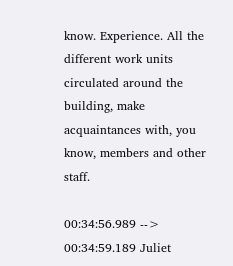know. Experience. All the different work units circulated around the building, make acquaintances with, you know, members and other staff.

00:34:56.989 --> 00:34:59.189 Juliet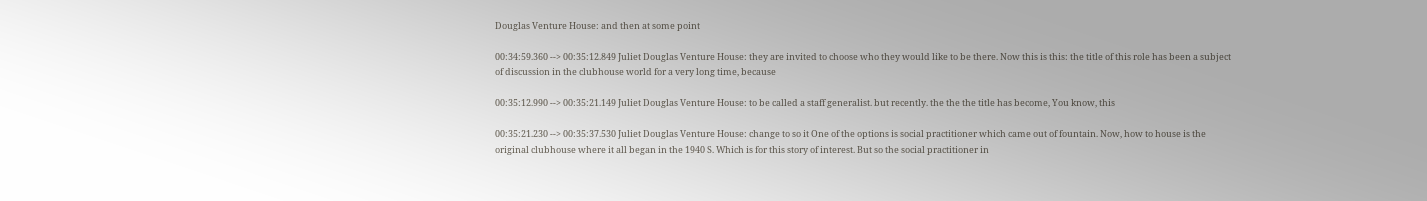Douglas Venture House: and then at some point

00:34:59.360 --> 00:35:12.849 Juliet Douglas Venture House: they are invited to choose who they would like to be there. Now this is this: the title of this role has been a subject of discussion in the clubhouse world for a very long time, because

00:35:12.990 --> 00:35:21.149 Juliet Douglas Venture House: to be called a staff generalist. but recently. the the the title has become, You know, this

00:35:21.230 --> 00:35:37.530 Juliet Douglas Venture House: change to so it One of the options is social practitioner which came out of fountain. Now, how to house is the original clubhouse where it all began in the 1940 S. Which is for this story of interest. But so the social practitioner in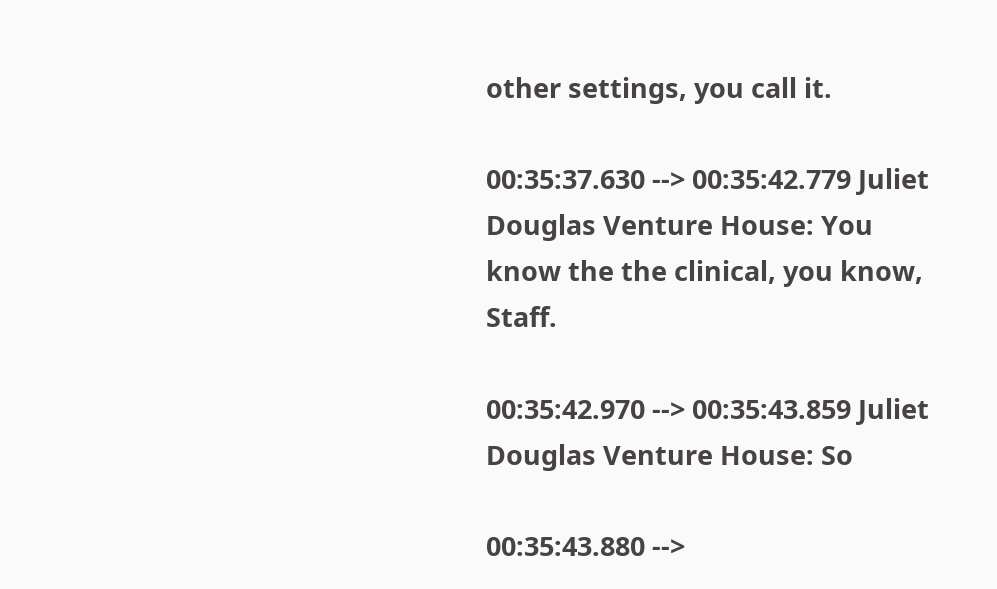other settings, you call it.

00:35:37.630 --> 00:35:42.779 Juliet Douglas Venture House: You know the the clinical, you know, Staff.

00:35:42.970 --> 00:35:43.859 Juliet Douglas Venture House: So

00:35:43.880 -->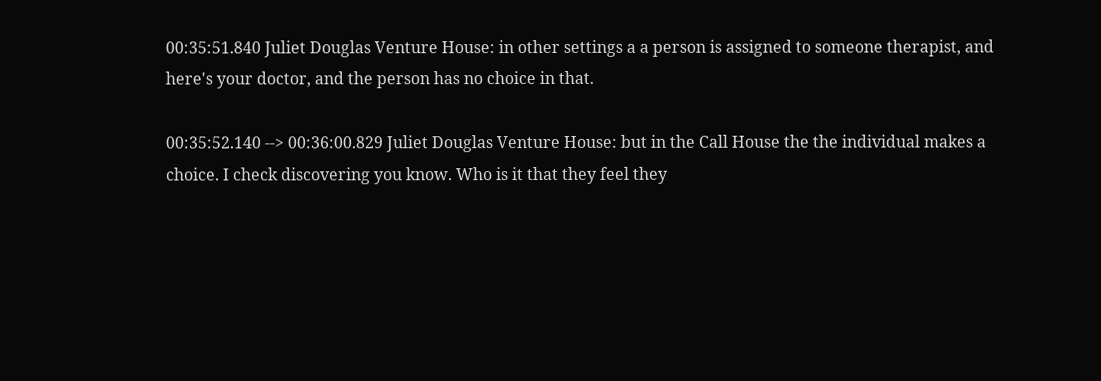00:35:51.840 Juliet Douglas Venture House: in other settings a a person is assigned to someone therapist, and here's your doctor, and the person has no choice in that.

00:35:52.140 --> 00:36:00.829 Juliet Douglas Venture House: but in the Call House the the individual makes a choice. I check discovering you know. Who is it that they feel they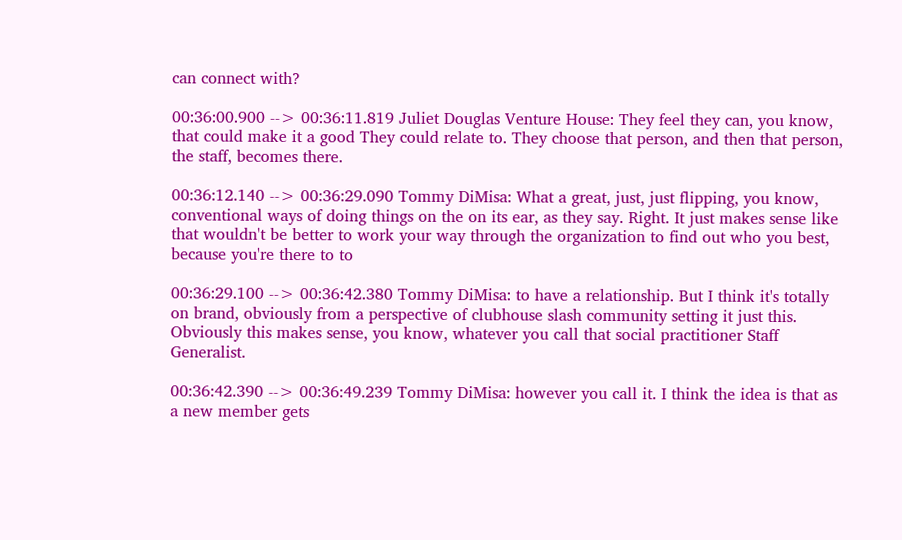can connect with?

00:36:00.900 --> 00:36:11.819 Juliet Douglas Venture House: They feel they can, you know, that could make it a good They could relate to. They choose that person, and then that person, the staff, becomes there.

00:36:12.140 --> 00:36:29.090 Tommy DiMisa: What a great, just, just flipping, you know, conventional ways of doing things on the on its ear, as they say. Right. It just makes sense like that wouldn't be better to work your way through the organization to find out who you best, because you're there to to

00:36:29.100 --> 00:36:42.380 Tommy DiMisa: to have a relationship. But I think it's totally on brand, obviously from a perspective of clubhouse slash community setting it just this. Obviously this makes sense, you know, whatever you call that social practitioner Staff Generalist.

00:36:42.390 --> 00:36:49.239 Tommy DiMisa: however you call it. I think the idea is that as a new member gets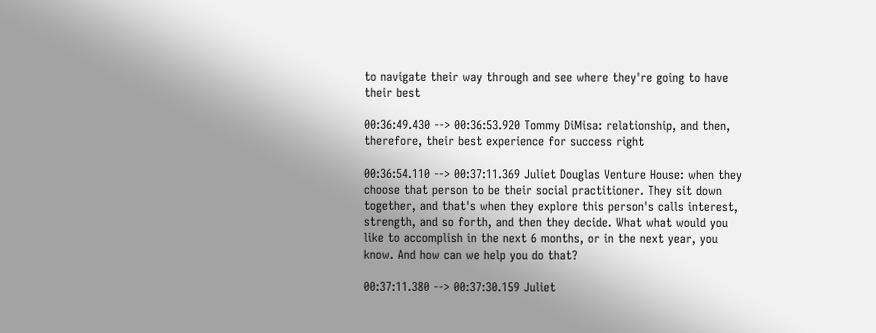to navigate their way through and see where they're going to have their best

00:36:49.430 --> 00:36:53.920 Tommy DiMisa: relationship, and then, therefore, their best experience for success right

00:36:54.110 --> 00:37:11.369 Juliet Douglas Venture House: when they choose that person to be their social practitioner. They sit down together, and that's when they explore this person's calls interest, strength, and so forth, and then they decide. What what would you like to accomplish in the next 6 months, or in the next year, you know. And how can we help you do that?

00:37:11.380 --> 00:37:30.159 Juliet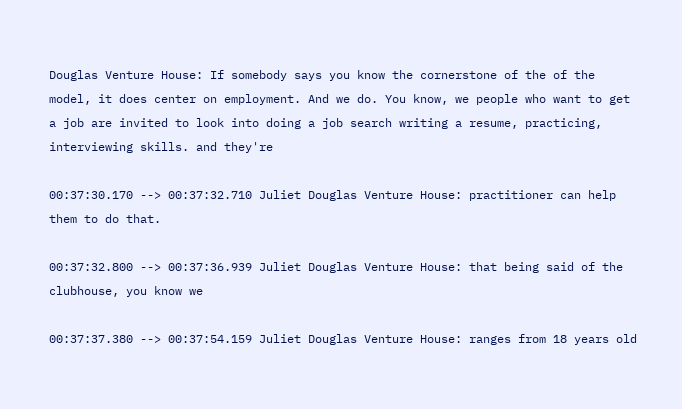Douglas Venture House: If somebody says you know the cornerstone of the of the model, it does center on employment. And we do. You know, we people who want to get a job are invited to look into doing a job search writing a resume, practicing, interviewing skills. and they're

00:37:30.170 --> 00:37:32.710 Juliet Douglas Venture House: practitioner can help them to do that.

00:37:32.800 --> 00:37:36.939 Juliet Douglas Venture House: that being said of the clubhouse, you know we

00:37:37.380 --> 00:37:54.159 Juliet Douglas Venture House: ranges from 18 years old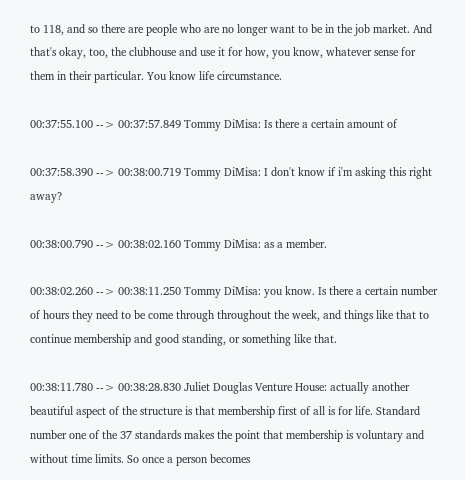to 118, and so there are people who are no longer want to be in the job market. And that's okay, too, the clubhouse and use it for how, you know, whatever sense for them in their particular. You know life circumstance.

00:37:55.100 --> 00:37:57.849 Tommy DiMisa: Is there a certain amount of

00:37:58.390 --> 00:38:00.719 Tommy DiMisa: I don't know if i'm asking this right away?

00:38:00.790 --> 00:38:02.160 Tommy DiMisa: as a member.

00:38:02.260 --> 00:38:11.250 Tommy DiMisa: you know. Is there a certain number of hours they need to be come through throughout the week, and things like that to continue membership and good standing, or something like that.

00:38:11.780 --> 00:38:28.830 Juliet Douglas Venture House: actually another beautiful aspect of the structure is that membership first of all is for life. Standard number one of the 37 standards makes the point that membership is voluntary and without time limits. So once a person becomes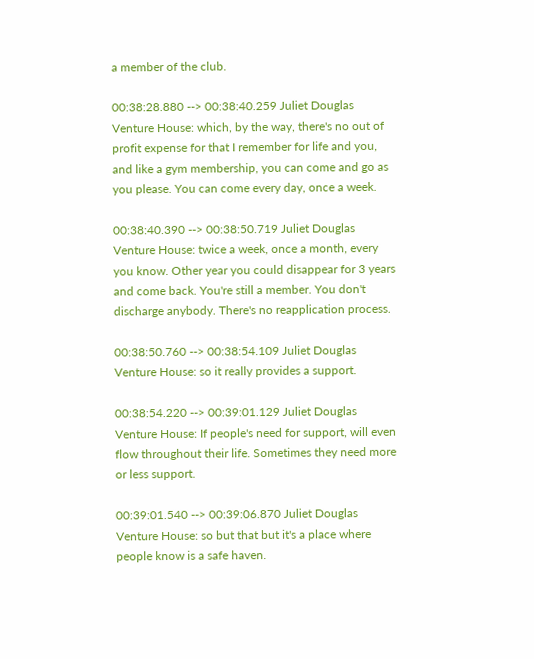a member of the club.

00:38:28.880 --> 00:38:40.259 Juliet Douglas Venture House: which, by the way, there's no out of profit expense for that I remember for life and you, and like a gym membership, you can come and go as you please. You can come every day, once a week.

00:38:40.390 --> 00:38:50.719 Juliet Douglas Venture House: twice a week, once a month, every you know. Other year you could disappear for 3 years and come back. You're still a member. You don't discharge anybody. There's no reapplication process.

00:38:50.760 --> 00:38:54.109 Juliet Douglas Venture House: so it really provides a support.

00:38:54.220 --> 00:39:01.129 Juliet Douglas Venture House: If people's need for support, will even flow throughout their life. Sometimes they need more or less support.

00:39:01.540 --> 00:39:06.870 Juliet Douglas Venture House: so but that but it's a place where people know is a safe haven.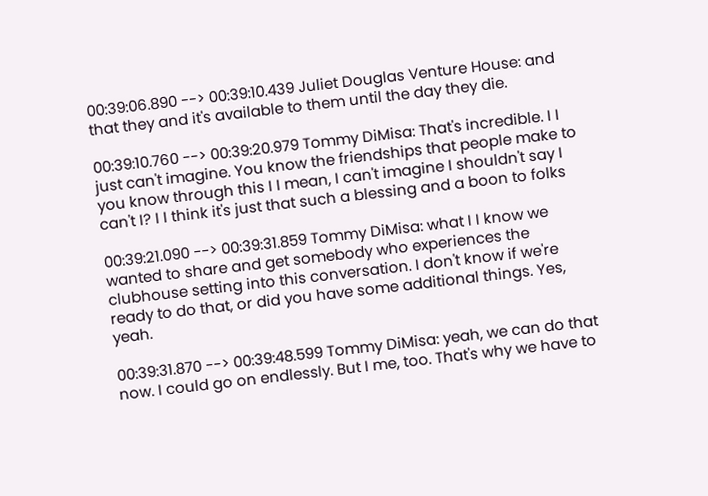00:39:06.890 --> 00:39:10.439 Juliet Douglas Venture House: and that they and it's available to them until the day they die.

00:39:10.760 --> 00:39:20.979 Tommy DiMisa: That's incredible. I I just can't imagine. You know the friendships that people make to you know through this I I mean, I can't imagine I shouldn't say I can't I? I I think it's just that such a blessing and a boon to folks

00:39:21.090 --> 00:39:31.859 Tommy DiMisa: what I I know we wanted to share and get somebody who experiences the clubhouse setting into this conversation. I don't know if we're ready to do that, or did you have some additional things. Yes, yeah.

00:39:31.870 --> 00:39:48.599 Tommy DiMisa: yeah, we can do that now. I could go on endlessly. But I me, too. That's why we have to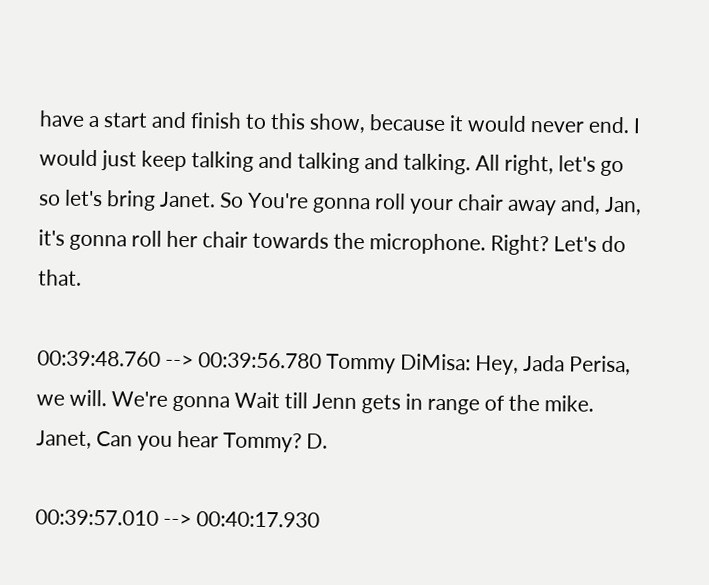have a start and finish to this show, because it would never end. I would just keep talking and talking and talking. All right, let's go so let's bring Janet. So You're gonna roll your chair away and, Jan, it's gonna roll her chair towards the microphone. Right? Let's do that.

00:39:48.760 --> 00:39:56.780 Tommy DiMisa: Hey, Jada Perisa, we will. We're gonna Wait till Jenn gets in range of the mike. Janet, Can you hear Tommy? D.

00:39:57.010 --> 00:40:17.930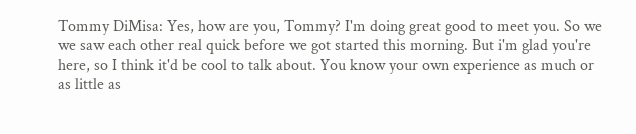Tommy DiMisa: Yes, how are you, Tommy? I'm doing great good to meet you. So we we saw each other real quick before we got started this morning. But i'm glad you're here, so I think it'd be cool to talk about. You know your own experience as much or as little as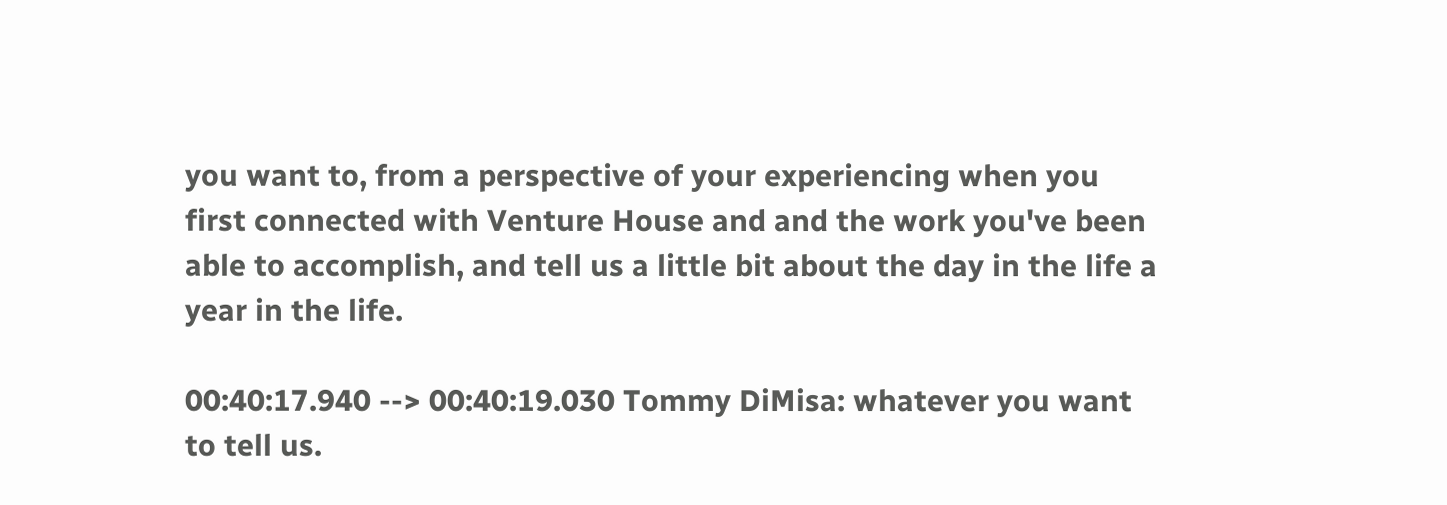you want to, from a perspective of your experiencing when you first connected with Venture House and and the work you've been able to accomplish, and tell us a little bit about the day in the life a year in the life.

00:40:17.940 --> 00:40:19.030 Tommy DiMisa: whatever you want to tell us.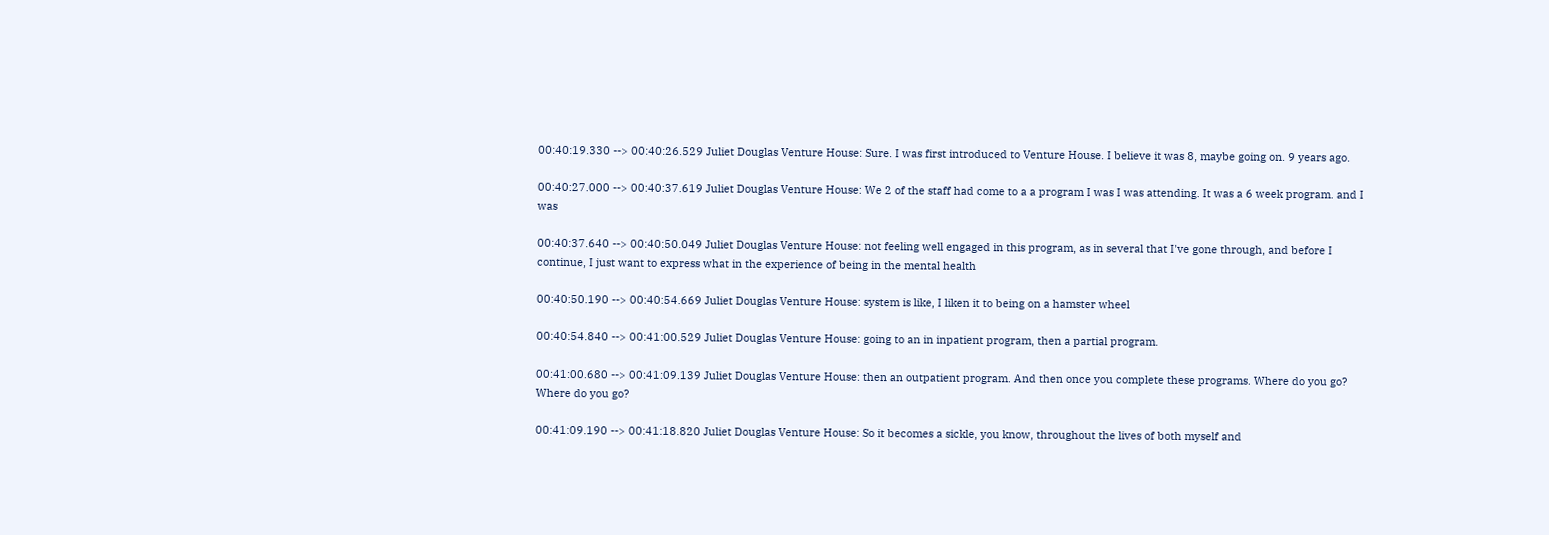00:40:19.330 --> 00:40:26.529 Juliet Douglas Venture House: Sure. I was first introduced to Venture House. I believe it was 8, maybe going on. 9 years ago.

00:40:27.000 --> 00:40:37.619 Juliet Douglas Venture House: We 2 of the staff had come to a a program I was I was attending. It was a 6 week program. and I was

00:40:37.640 --> 00:40:50.049 Juliet Douglas Venture House: not feeling well engaged in this program, as in several that I've gone through, and before I continue, I just want to express what in the experience of being in the mental health

00:40:50.190 --> 00:40:54.669 Juliet Douglas Venture House: system is like, I liken it to being on a hamster wheel

00:40:54.840 --> 00:41:00.529 Juliet Douglas Venture House: going to an in inpatient program, then a partial program.

00:41:00.680 --> 00:41:09.139 Juliet Douglas Venture House: then an outpatient program. And then once you complete these programs. Where do you go? Where do you go?

00:41:09.190 --> 00:41:18.820 Juliet Douglas Venture House: So it becomes a sickle, you know, throughout the lives of both myself and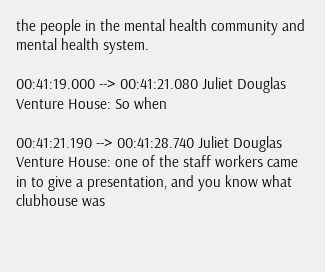the people in the mental health community and mental health system.

00:41:19.000 --> 00:41:21.080 Juliet Douglas Venture House: So when

00:41:21.190 --> 00:41:28.740 Juliet Douglas Venture House: one of the staff workers came in to give a presentation, and you know what clubhouse was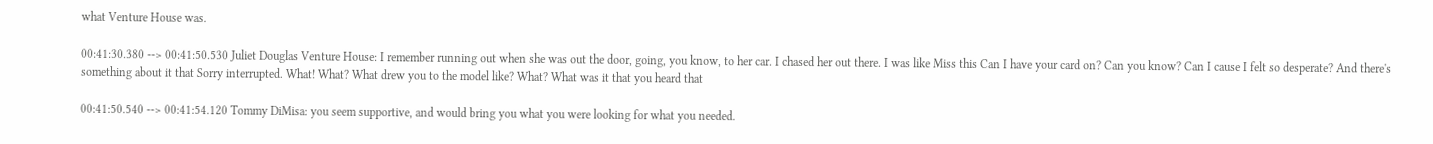what Venture House was.

00:41:30.380 --> 00:41:50.530 Juliet Douglas Venture House: I remember running out when she was out the door, going, you know, to her car. I chased her out there. I was like Miss this Can I have your card on? Can you know? Can I cause I felt so desperate? And there's something about it that Sorry interrupted. What! What? What drew you to the model like? What? What was it that you heard that

00:41:50.540 --> 00:41:54.120 Tommy DiMisa: you seem supportive, and would bring you what you were looking for what you needed.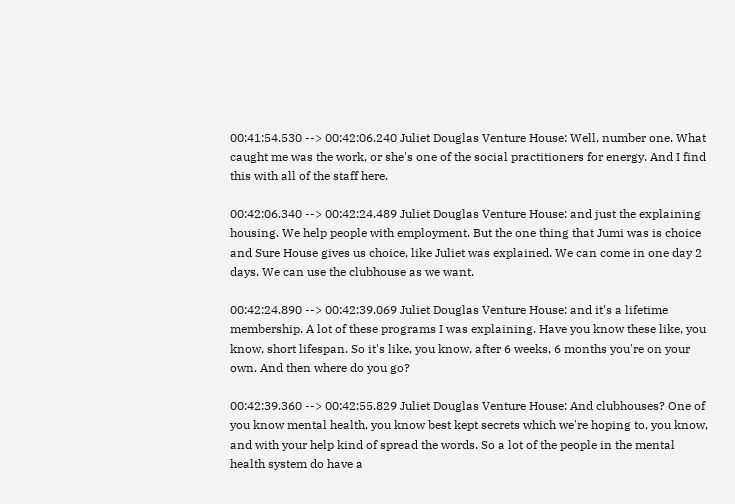00:41:54.530 --> 00:42:06.240 Juliet Douglas Venture House: Well, number one. What caught me was the work, or she's one of the social practitioners for energy. And I find this with all of the staff here.

00:42:06.340 --> 00:42:24.489 Juliet Douglas Venture House: and just the explaining housing. We help people with employment. But the one thing that Jumi was is choice and Sure House gives us choice, like Juliet was explained. We can come in one day 2 days. We can use the clubhouse as we want.

00:42:24.890 --> 00:42:39.069 Juliet Douglas Venture House: and it's a lifetime membership. A lot of these programs I was explaining. Have you know these like, you know, short lifespan. So it's like, you know, after 6 weeks, 6 months you're on your own. And then where do you go?

00:42:39.360 --> 00:42:55.829 Juliet Douglas Venture House: And clubhouses? One of you know mental health, you know best kept secrets which we're hoping to, you know, and with your help kind of spread the words. So a lot of the people in the mental health system do have a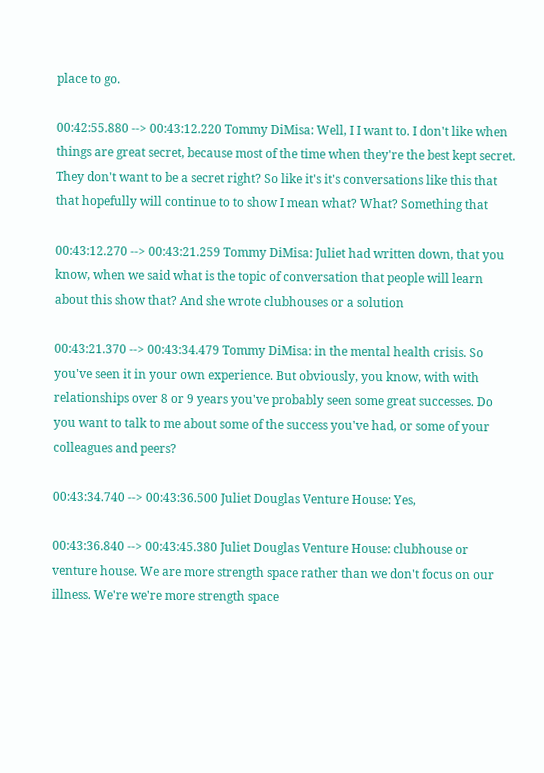place to go.

00:42:55.880 --> 00:43:12.220 Tommy DiMisa: Well, I I want to. I don't like when things are great secret, because most of the time when they're the best kept secret. They don't want to be a secret right? So like it's it's conversations like this that that hopefully will continue to to show I mean what? What? Something that

00:43:12.270 --> 00:43:21.259 Tommy DiMisa: Juliet had written down, that you know, when we said what is the topic of conversation that people will learn about this show that? And she wrote clubhouses or a solution

00:43:21.370 --> 00:43:34.479 Tommy DiMisa: in the mental health crisis. So you've seen it in your own experience. But obviously, you know, with with relationships over 8 or 9 years you've probably seen some great successes. Do you want to talk to me about some of the success you've had, or some of your colleagues and peers?

00:43:34.740 --> 00:43:36.500 Juliet Douglas Venture House: Yes,

00:43:36.840 --> 00:43:45.380 Juliet Douglas Venture House: clubhouse or venture house. We are more strength space rather than we don't focus on our illness. We're we're more strength space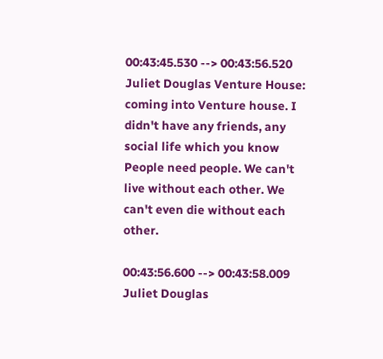00:43:45.530 --> 00:43:56.520 Juliet Douglas Venture House: coming into Venture house. I didn't have any friends, any social life which you know People need people. We can't live without each other. We can't even die without each other.

00:43:56.600 --> 00:43:58.009 Juliet Douglas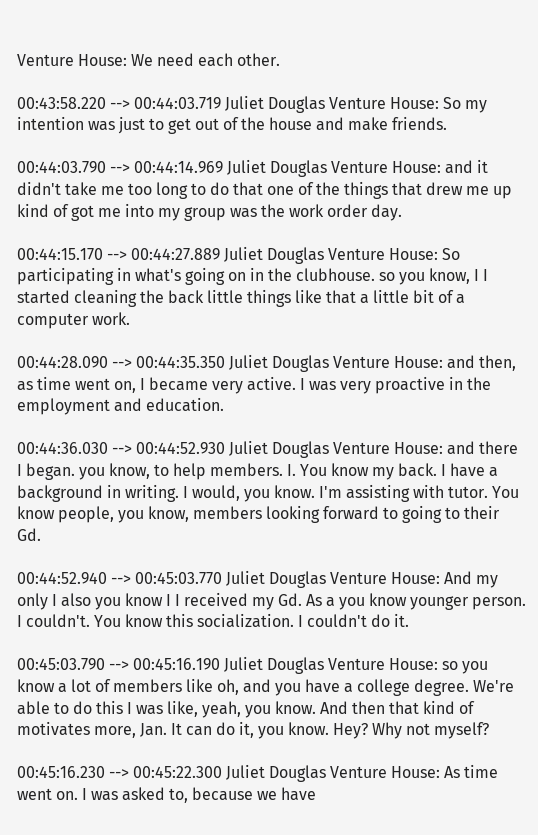Venture House: We need each other.

00:43:58.220 --> 00:44:03.719 Juliet Douglas Venture House: So my intention was just to get out of the house and make friends.

00:44:03.790 --> 00:44:14.969 Juliet Douglas Venture House: and it didn't take me too long to do that one of the things that drew me up kind of got me into my group was the work order day.

00:44:15.170 --> 00:44:27.889 Juliet Douglas Venture House: So participating in what's going on in the clubhouse. so you know, I I started cleaning the back little things like that a little bit of a computer work.

00:44:28.090 --> 00:44:35.350 Juliet Douglas Venture House: and then, as time went on, I became very active. I was very proactive in the employment and education.

00:44:36.030 --> 00:44:52.930 Juliet Douglas Venture House: and there I began. you know, to help members. I. You know my back. I have a background in writing. I would, you know. I'm assisting with tutor. You know people, you know, members looking forward to going to their Gd.

00:44:52.940 --> 00:45:03.770 Juliet Douglas Venture House: And my only I also you know I I received my Gd. As a you know younger person. I couldn't. You know this socialization. I couldn't do it.

00:45:03.790 --> 00:45:16.190 Juliet Douglas Venture House: so you know a lot of members like oh, and you have a college degree. We're able to do this I was like, yeah, you know. And then that kind of motivates more, Jan. It can do it, you know. Hey? Why not myself?

00:45:16.230 --> 00:45:22.300 Juliet Douglas Venture House: As time went on. I was asked to, because we have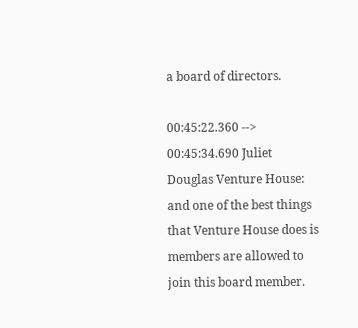a board of directors.

00:45:22.360 --> 00:45:34.690 Juliet Douglas Venture House: and one of the best things that Venture House does is members are allowed to join this board member.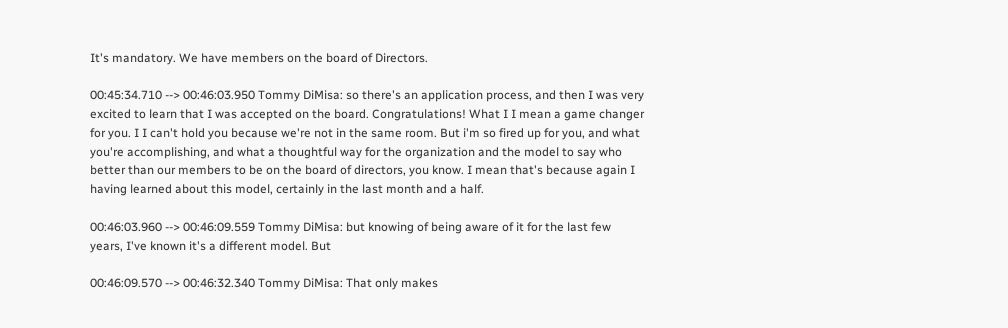It's mandatory. We have members on the board of Directors.

00:45:34.710 --> 00:46:03.950 Tommy DiMisa: so there's an application process, and then I was very excited to learn that I was accepted on the board. Congratulations! What I I mean a game changer for you. I I can't hold you because we're not in the same room. But i'm so fired up for you, and what you're accomplishing, and what a thoughtful way for the organization and the model to say who better than our members to be on the board of directors, you know. I mean that's because again I having learned about this model, certainly in the last month and a half.

00:46:03.960 --> 00:46:09.559 Tommy DiMisa: but knowing of being aware of it for the last few years, I've known it's a different model. But

00:46:09.570 --> 00:46:32.340 Tommy DiMisa: That only makes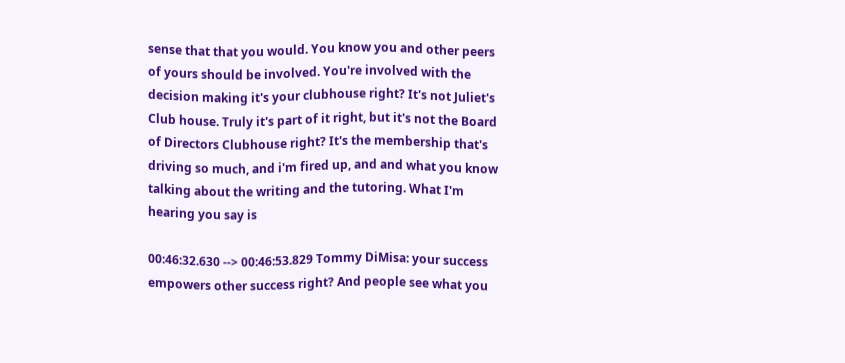sense that that you would. You know you and other peers of yours should be involved. You're involved with the decision making it's your clubhouse right? It's not Juliet's Club house. Truly it's part of it right, but it's not the Board of Directors Clubhouse right? It's the membership that's driving so much, and i'm fired up, and and what you know talking about the writing and the tutoring. What I'm hearing you say is

00:46:32.630 --> 00:46:53.829 Tommy DiMisa: your success empowers other success right? And people see what you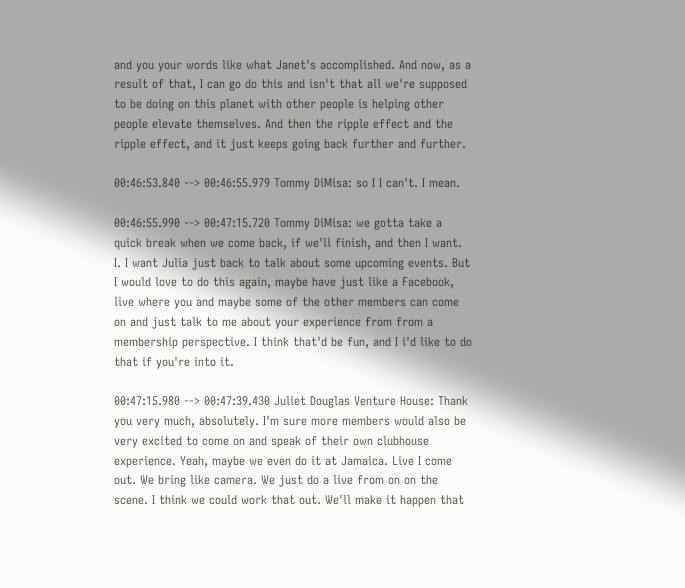and you your words like what Janet's accomplished. And now, as a result of that, I can go do this and isn't that all we're supposed to be doing on this planet with other people is helping other people elevate themselves. And then the ripple effect and the ripple effect, and it just keeps going back further and further.

00:46:53.840 --> 00:46:55.979 Tommy DiMisa: so I I can't. I mean.

00:46:55.990 --> 00:47:15.720 Tommy DiMisa: we gotta take a quick break when we come back, if we'll finish, and then I want. I. I want Julia just back to talk about some upcoming events. But I would love to do this again, maybe have just like a Facebook, live where you and maybe some of the other members can come on and just talk to me about your experience from from a membership perspective. I think that'd be fun, and I i'd like to do that if you're into it.

00:47:15.980 --> 00:47:39.430 Juliet Douglas Venture House: Thank you very much, absolutely. I'm sure more members would also be very excited to come on and speak of their own clubhouse experience. Yeah, maybe we even do it at Jamaica. Live I come out. We bring like camera. We just do a live from on on the scene. I think we could work that out. We'll make it happen that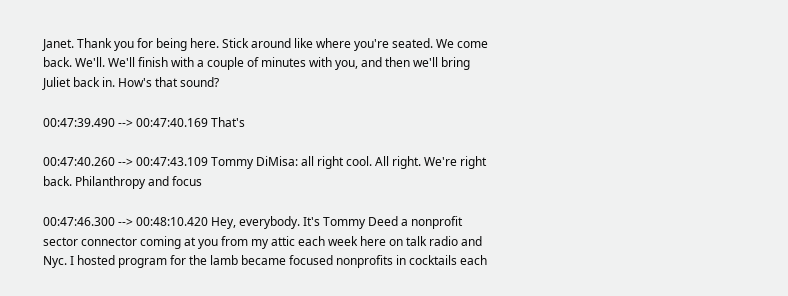Janet. Thank you for being here. Stick around like where you're seated. We come back. We'll. We'll finish with a couple of minutes with you, and then we'll bring Juliet back in. How's that sound?

00:47:39.490 --> 00:47:40.169 That's

00:47:40.260 --> 00:47:43.109 Tommy DiMisa: all right cool. All right. We're right back. Philanthropy and focus

00:47:46.300 --> 00:48:10.420 Hey, everybody. It's Tommy Deed a nonprofit sector connector coming at you from my attic each week here on talk radio and Nyc. I hosted program for the lamb became focused nonprofits in cocktails each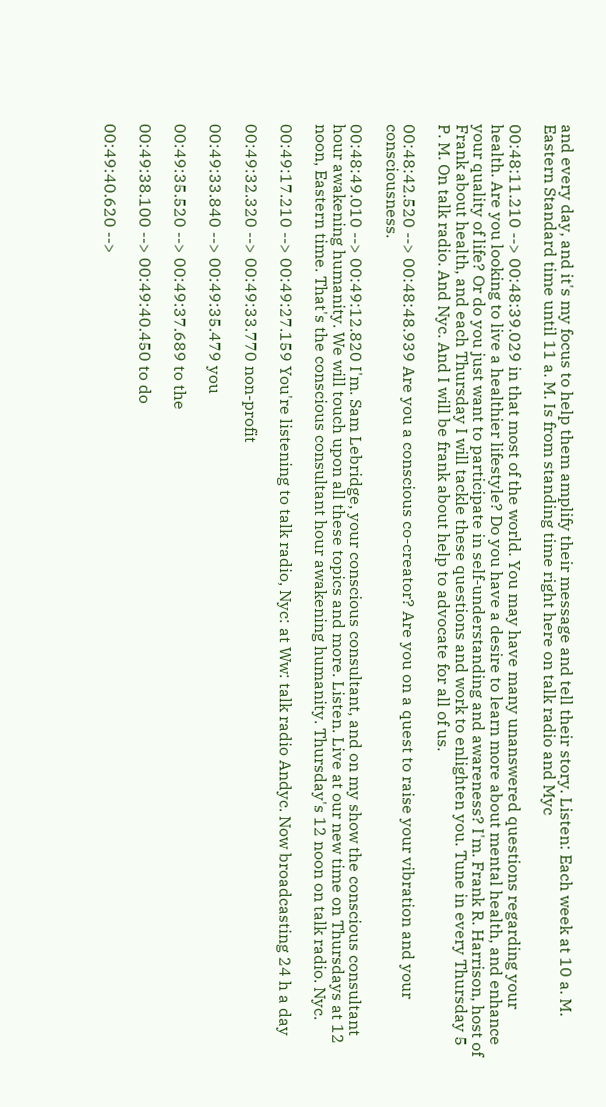and every day, and it's my focus to help them amplify their message and tell their story. Listen: Each week at 10 a. M. Eastern Standard time until 11 a. M. Is from standing time right here on talk radio and Myc

00:48:11.210 --> 00:48:39.029 in that most of the world. You may have many unanswered questions regarding your health. Are you looking to live a healthier lifestyle? Do you have a desire to learn more about mental health, and enhance your quality of life? Or do you just want to participate in self-understanding and awareness? I'm. Frank R. Harrison, host of Frank about health, and each Thursday I will tackle these questions and work to enlighten you. Tune in every Thursday 5 P. M. On talk radio. And Nyc. And I will be frank about help to advocate for all of us.

00:48:42.520 --> 00:48:48.939 Are you a conscious co-creator? Are you on a quest to raise your vibration and your consciousness.

00:48:49.010 --> 00:49:12.820 I'm. Sam Lebridge, your conscious consultant, and on my show the conscious consultant hour awakening humanity. We will touch upon all these topics and more. Listen. Live at our new time on Thursdays at 12 noon, Eastern time. That's the conscious consultant hour awakening humanity. Thursday's 12 noon on talk radio. Nyc.

00:49:17.210 --> 00:49:27.159 You're listening to talk radio, Nyc: at Ww: talk radio Andyc. Now broadcasting 24 h a day

00:49:32.320 --> 00:49:33.770 non-profit

00:49:33.840 --> 00:49:35.479 you

00:49:35.520 --> 00:49:37.689 to the

00:49:38.100 --> 00:49:40.450 to do

00:49:40.620 -->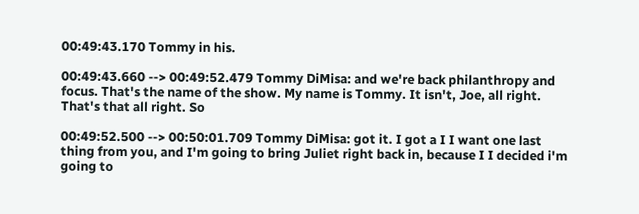00:49:43.170 Tommy in his.

00:49:43.660 --> 00:49:52.479 Tommy DiMisa: and we're back philanthropy and focus. That's the name of the show. My name is Tommy. It isn't, Joe, all right. That's that all right. So

00:49:52.500 --> 00:50:01.709 Tommy DiMisa: got it. I got a I I want one last thing from you, and I'm going to bring Juliet right back in, because I I decided i'm going to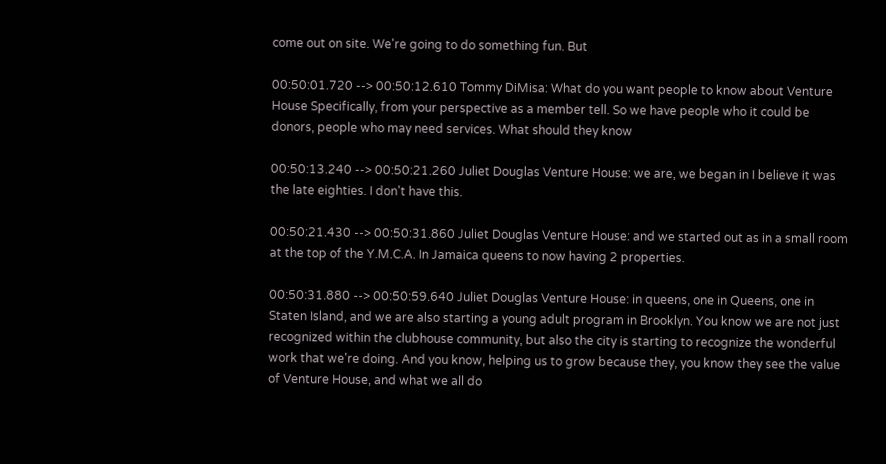come out on site. We're going to do something fun. But

00:50:01.720 --> 00:50:12.610 Tommy DiMisa: What do you want people to know about Venture House Specifically, from your perspective as a member tell. So we have people who it could be donors, people who may need services. What should they know

00:50:13.240 --> 00:50:21.260 Juliet Douglas Venture House: we are, we began in I believe it was the late eighties. I don't have this.

00:50:21.430 --> 00:50:31.860 Juliet Douglas Venture House: and we started out as in a small room at the top of the Y.M.C.A. In Jamaica queens to now having 2 properties.

00:50:31.880 --> 00:50:59.640 Juliet Douglas Venture House: in queens, one in Queens, one in Staten Island, and we are also starting a young adult program in Brooklyn. You know we are not just recognized within the clubhouse community, but also the city is starting to recognize the wonderful work that we're doing. And you know, helping us to grow because they, you know they see the value of Venture House, and what we all do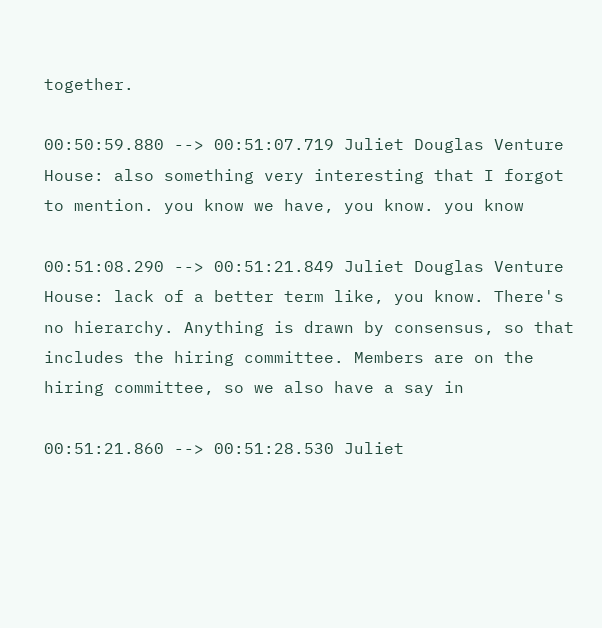together.

00:50:59.880 --> 00:51:07.719 Juliet Douglas Venture House: also something very interesting that I forgot to mention. you know we have, you know. you know

00:51:08.290 --> 00:51:21.849 Juliet Douglas Venture House: lack of a better term like, you know. There's no hierarchy. Anything is drawn by consensus, so that includes the hiring committee. Members are on the hiring committee, so we also have a say in

00:51:21.860 --> 00:51:28.530 Juliet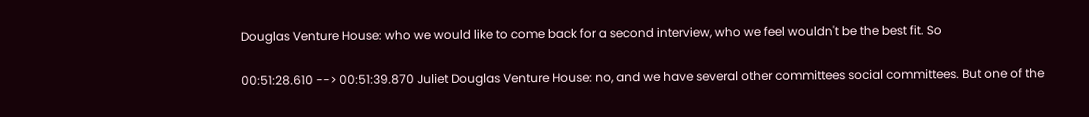Douglas Venture House: who we would like to come back for a second interview, who we feel wouldn't be the best fit. So

00:51:28.610 --> 00:51:39.870 Juliet Douglas Venture House: no, and we have several other committees social committees. But one of the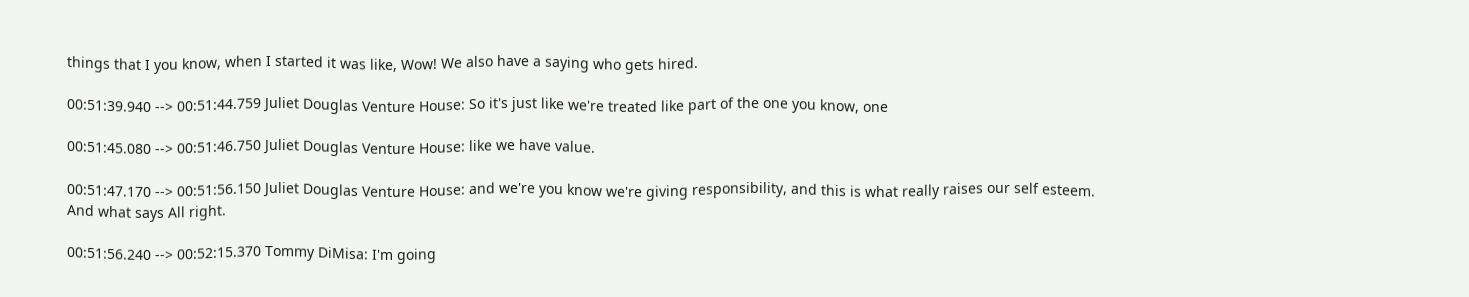things that I you know, when I started it was like, Wow! We also have a saying who gets hired.

00:51:39.940 --> 00:51:44.759 Juliet Douglas Venture House: So it's just like we're treated like part of the one you know, one

00:51:45.080 --> 00:51:46.750 Juliet Douglas Venture House: like we have value.

00:51:47.170 --> 00:51:56.150 Juliet Douglas Venture House: and we're you know we're giving responsibility, and this is what really raises our self esteem. And what says All right.

00:51:56.240 --> 00:52:15.370 Tommy DiMisa: I'm going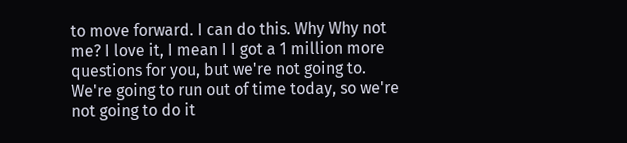to move forward. I can do this. Why Why not me? I love it, I mean I I got a 1 million more questions for you, but we're not going to. We're going to run out of time today, so we're not going to do it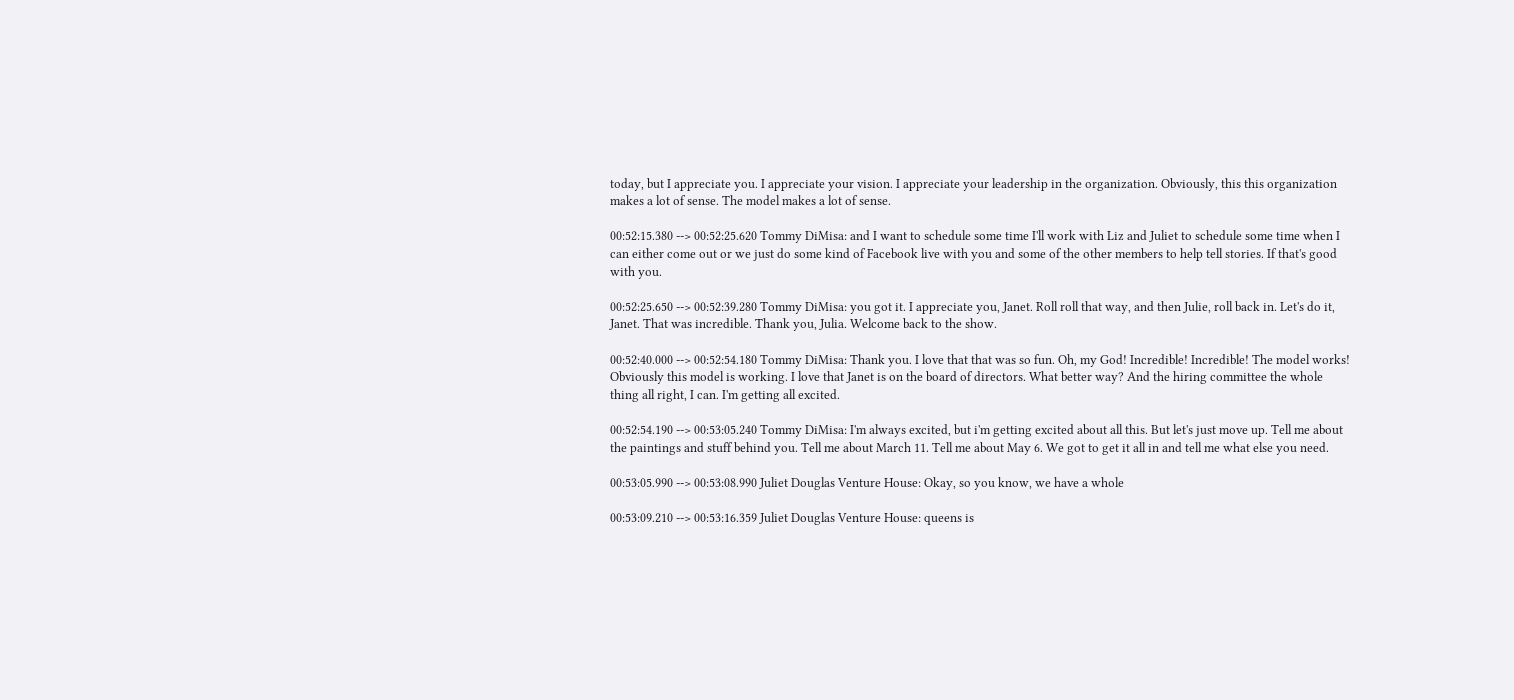today, but I appreciate you. I appreciate your vision. I appreciate your leadership in the organization. Obviously, this this organization makes a lot of sense. The model makes a lot of sense.

00:52:15.380 --> 00:52:25.620 Tommy DiMisa: and I want to schedule some time I'll work with Liz and Juliet to schedule some time when I can either come out or we just do some kind of Facebook live with you and some of the other members to help tell stories. If that's good with you.

00:52:25.650 --> 00:52:39.280 Tommy DiMisa: you got it. I appreciate you, Janet. Roll roll that way, and then Julie, roll back in. Let's do it, Janet. That was incredible. Thank you, Julia. Welcome back to the show.

00:52:40.000 --> 00:52:54.180 Tommy DiMisa: Thank you. I love that that was so fun. Oh, my God! Incredible! Incredible! The model works! Obviously this model is working. I love that Janet is on the board of directors. What better way? And the hiring committee the whole thing all right, I can. I'm getting all excited.

00:52:54.190 --> 00:53:05.240 Tommy DiMisa: I'm always excited, but i'm getting excited about all this. But let's just move up. Tell me about the paintings and stuff behind you. Tell me about March 11. Tell me about May 6. We got to get it all in and tell me what else you need.

00:53:05.990 --> 00:53:08.990 Juliet Douglas Venture House: Okay, so you know, we have a whole

00:53:09.210 --> 00:53:16.359 Juliet Douglas Venture House: queens is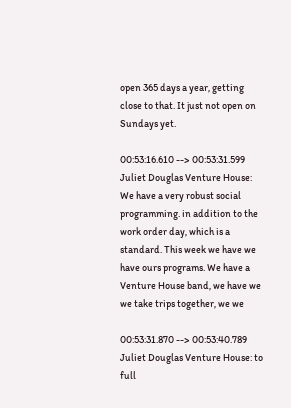open 365 days a year, getting close to that. It just not open on Sundays yet.

00:53:16.610 --> 00:53:31.599 Juliet Douglas Venture House: We have a very robust social programming. in addition to the work order day, which is a standard. This week we have we have ours programs. We have a Venture House band, we have we we take trips together, we we

00:53:31.870 --> 00:53:40.789 Juliet Douglas Venture House: to full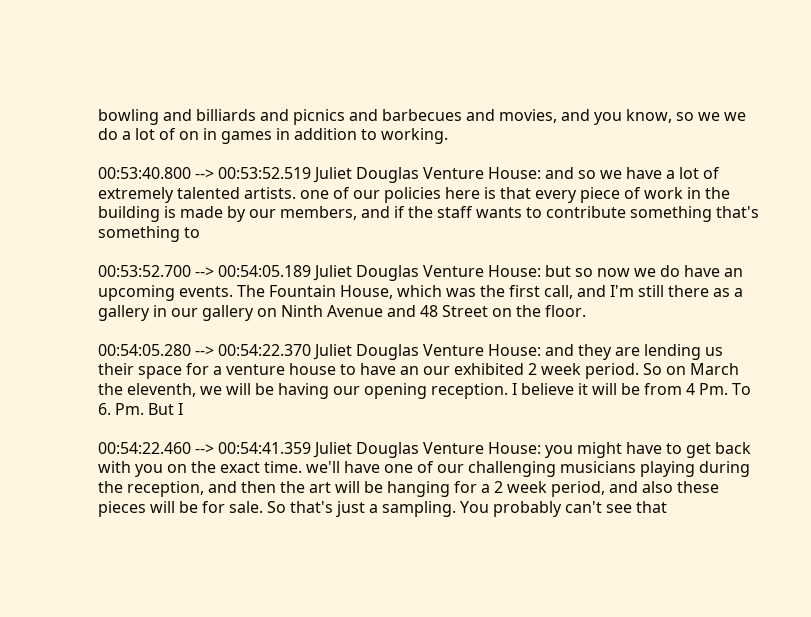bowling and billiards and picnics and barbecues and movies, and you know, so we we do a lot of on in games in addition to working.

00:53:40.800 --> 00:53:52.519 Juliet Douglas Venture House: and so we have a lot of extremely talented artists. one of our policies here is that every piece of work in the building is made by our members, and if the staff wants to contribute something that's something to

00:53:52.700 --> 00:54:05.189 Juliet Douglas Venture House: but so now we do have an upcoming events. The Fountain House, which was the first call, and I'm still there as a gallery in our gallery on Ninth Avenue and 48 Street on the floor.

00:54:05.280 --> 00:54:22.370 Juliet Douglas Venture House: and they are lending us their space for a venture house to have an our exhibited 2 week period. So on March the eleventh, we will be having our opening reception. I believe it will be from 4 Pm. To 6. Pm. But I

00:54:22.460 --> 00:54:41.359 Juliet Douglas Venture House: you might have to get back with you on the exact time. we'll have one of our challenging musicians playing during the reception, and then the art will be hanging for a 2 week period, and also these pieces will be for sale. So that's just a sampling. You probably can't see that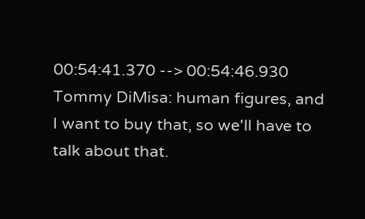00:54:41.370 --> 00:54:46.930 Tommy DiMisa: human figures, and I want to buy that, so we'll have to talk about that.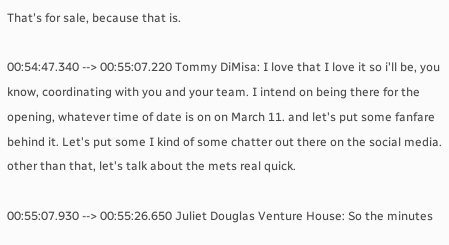That's for sale, because that is.

00:54:47.340 --> 00:55:07.220 Tommy DiMisa: I love that I love it so i'll be, you know, coordinating with you and your team. I intend on being there for the opening, whatever time of date is on on March 11. and let's put some fanfare behind it. Let's put some I kind of some chatter out there on the social media. other than that, let's talk about the mets real quick.

00:55:07.930 --> 00:55:26.650 Juliet Douglas Venture House: So the minutes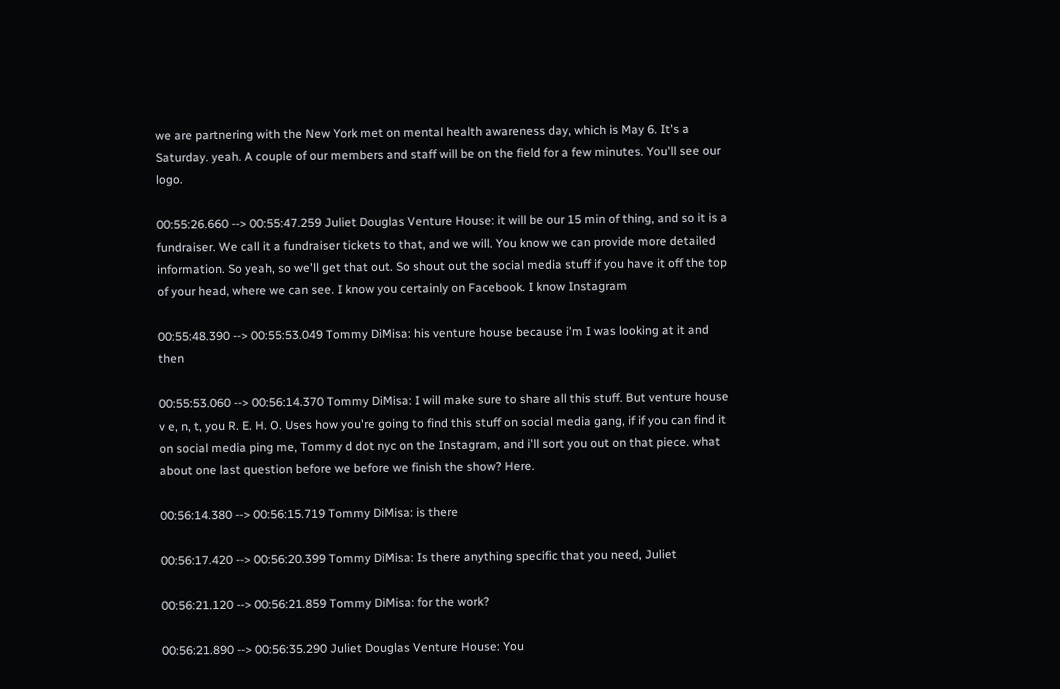we are partnering with the New York met on mental health awareness day, which is May 6. It's a Saturday. yeah. A couple of our members and staff will be on the field for a few minutes. You'll see our logo.

00:55:26.660 --> 00:55:47.259 Juliet Douglas Venture House: it will be our 15 min of thing, and so it is a fundraiser. We call it a fundraiser tickets to that, and we will. You know we can provide more detailed information. So yeah, so we'll get that out. So shout out the social media stuff if you have it off the top of your head, where we can see. I know you certainly on Facebook. I know Instagram

00:55:48.390 --> 00:55:53.049 Tommy DiMisa: his venture house because i'm I was looking at it and then

00:55:53.060 --> 00:56:14.370 Tommy DiMisa: I will make sure to share all this stuff. But venture house v e, n, t, you R. E. H. O. Uses how you're going to find this stuff on social media gang, if if you can find it on social media ping me, Tommy d dot nyc on the Instagram, and i'll sort you out on that piece. what about one last question before we before we finish the show? Here.

00:56:14.380 --> 00:56:15.719 Tommy DiMisa: is there

00:56:17.420 --> 00:56:20.399 Tommy DiMisa: Is there anything specific that you need, Juliet

00:56:21.120 --> 00:56:21.859 Tommy DiMisa: for the work?

00:56:21.890 --> 00:56:35.290 Juliet Douglas Venture House: You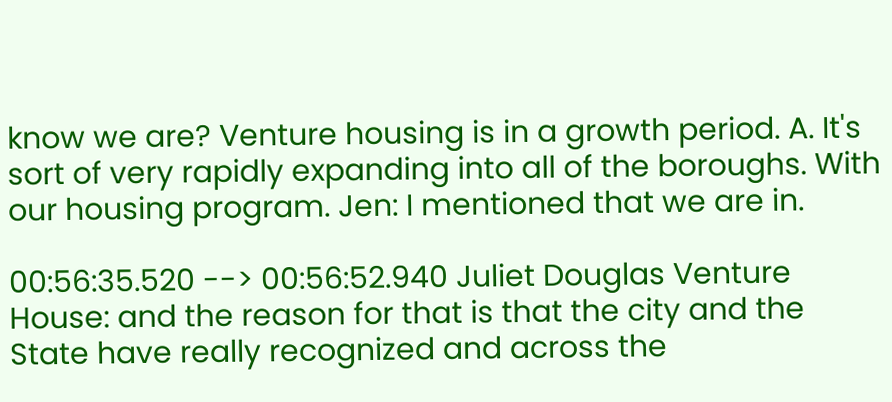know we are? Venture housing is in a growth period. A. It's sort of very rapidly expanding into all of the boroughs. With our housing program. Jen: I mentioned that we are in.

00:56:35.520 --> 00:56:52.940 Juliet Douglas Venture House: and the reason for that is that the city and the State have really recognized and across the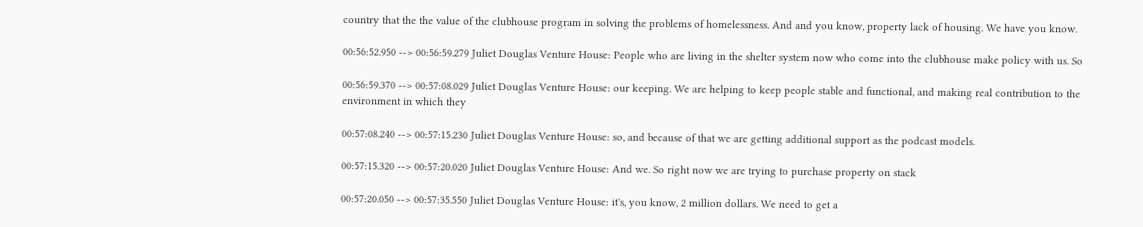country that the the value of the clubhouse program in solving the problems of homelessness. And and you know, property lack of housing. We have you know.

00:56:52.950 --> 00:56:59.279 Juliet Douglas Venture House: People who are living in the shelter system now who come into the clubhouse make policy with us. So

00:56:59.370 --> 00:57:08.029 Juliet Douglas Venture House: our keeping. We are helping to keep people stable and functional, and making real contribution to the environment in which they

00:57:08.240 --> 00:57:15.230 Juliet Douglas Venture House: so, and because of that we are getting additional support as the podcast models.

00:57:15.320 --> 00:57:20.020 Juliet Douglas Venture House: And we. So right now we are trying to purchase property on stack

00:57:20.050 --> 00:57:35.550 Juliet Douglas Venture House: it's, you know, 2 million dollars. We need to get a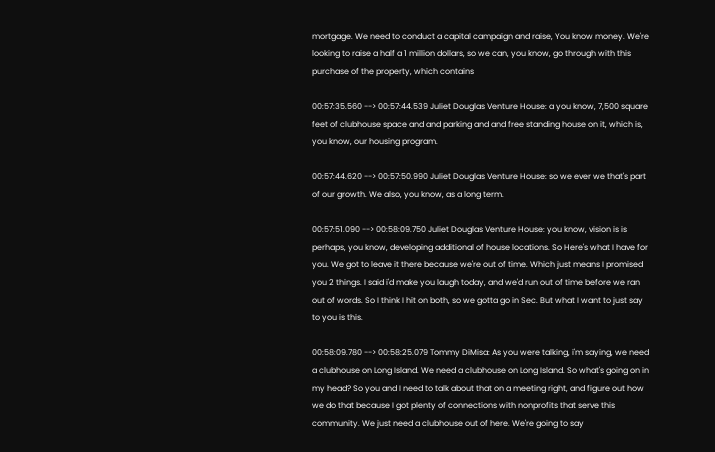mortgage. We need to conduct a capital campaign and raise, You know money. We're looking to raise a half a 1 million dollars, so we can, you know, go through with this purchase of the property, which contains

00:57:35.560 --> 00:57:44.539 Juliet Douglas Venture House: a you know, 7,500 square feet of clubhouse space and and parking and and free standing house on it, which is, you know, our housing program.

00:57:44.620 --> 00:57:50.990 Juliet Douglas Venture House: so we ever we that's part of our growth. We also, you know, as a long term.

00:57:51.090 --> 00:58:09.750 Juliet Douglas Venture House: you know, vision is is perhaps, you know, developing additional of house locations. So Here's what I have for you. We got to leave it there because we're out of time. Which just means I promised you 2 things. I said i'd make you laugh today, and we'd run out of time before we ran out of words. So I think I hit on both, so we gotta go in Sec. But what I want to just say to you is this.

00:58:09.780 --> 00:58:25.079 Tommy DiMisa: As you were talking, i'm saying, we need a clubhouse on Long Island. We need a clubhouse on Long Island. So what's going on in my head? So you and I need to talk about that on a meeting right, and figure out how we do that because I got plenty of connections with nonprofits that serve this community. We just need a clubhouse out of here. We're going to say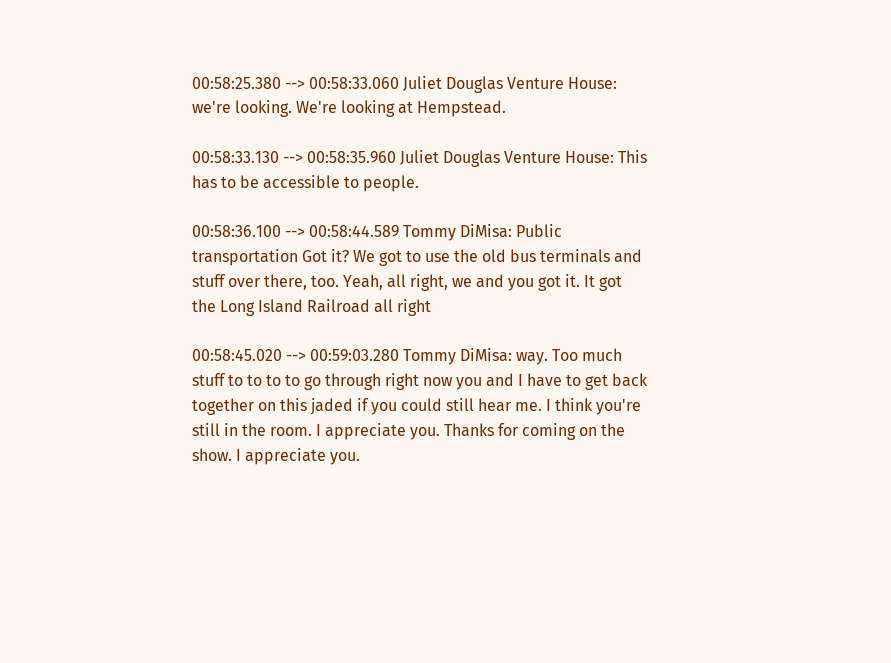00:58:25.380 --> 00:58:33.060 Juliet Douglas Venture House: we're looking. We're looking at Hempstead.

00:58:33.130 --> 00:58:35.960 Juliet Douglas Venture House: This has to be accessible to people.

00:58:36.100 --> 00:58:44.589 Tommy DiMisa: Public transportation Got it? We got to use the old bus terminals and stuff over there, too. Yeah, all right, we and you got it. It got the Long Island Railroad all right

00:58:45.020 --> 00:59:03.280 Tommy DiMisa: way. Too much stuff to to to to go through right now you and I have to get back together on this jaded if you could still hear me. I think you're still in the room. I appreciate you. Thanks for coming on the show. I appreciate you.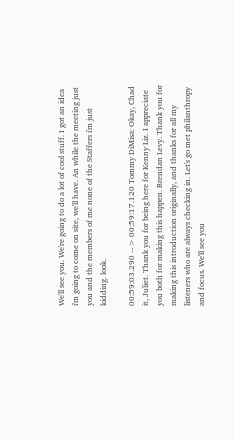We'll see you. We're going to do a lot of cool stuff. I got an idea i'm going to come on site, we'll have. An while the meeting just you and the members of me none of the Staffers i'm just kidding. look.

00:59:03.290 --> 00:59:17.120 Tommy DiMisa: Okay, Chad it, Juliet. Thank you for being here for Kenny Liz. I appreciate you both for making this happen. Brendan Levy. Thank you for making this introduction originally, and thanks for all my listeners who are always checking in. Let's go met philanthropy and focus. We'll see you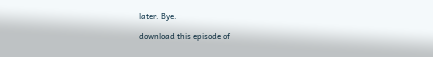later. Bye.

download this episode of